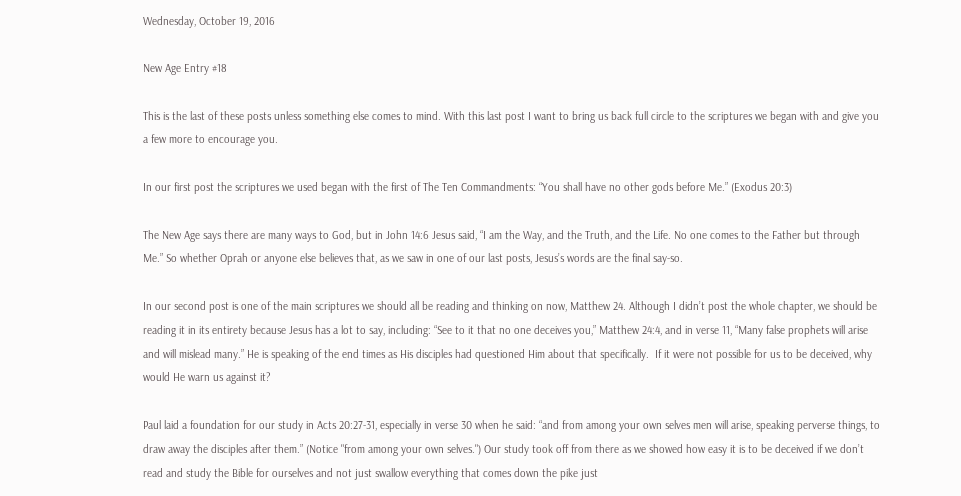Wednesday, October 19, 2016

New Age Entry #18

This is the last of these posts unless something else comes to mind. With this last post I want to bring us back full circle to the scriptures we began with and give you a few more to encourage you.

In our first post the scriptures we used began with the first of The Ten Commandments: “You shall have no other gods before Me.” (Exodus 20:3)

The New Age says there are many ways to God, but in John 14:6 Jesus said, “I am the Way, and the Truth, and the Life. No one comes to the Father but through Me.” So whether Oprah or anyone else believes that, as we saw in one of our last posts, Jesus’s words are the final say-so.

In our second post is one of the main scriptures we should all be reading and thinking on now, Matthew 24. Although I didn’t post the whole chapter, we should be reading it in its entirety because Jesus has a lot to say, including: “See to it that no one deceives you,” Matthew 24:4, and in verse 11, “Many false prophets will arise and will mislead many.” He is speaking of the end times as His disciples had questioned Him about that specifically.  If it were not possible for us to be deceived, why would He warn us against it?

Paul laid a foundation for our study in Acts 20:27-31, especially in verse 30 when he said: “and from among your own selves men will arise, speaking perverse things, to draw away the disciples after them.” (Notice "from among your own selves.") Our study took off from there as we showed how easy it is to be deceived if we don’t read and study the Bible for ourselves and not just swallow everything that comes down the pike just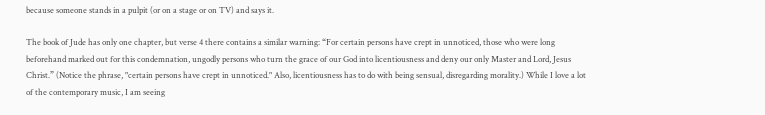because someone stands in a pulpit (or on a stage or on TV) and says it.

The book of Jude has only one chapter, but verse 4 there contains a similar warning: “For certain persons have crept in unnoticed, those who were long beforehand marked out for this condemnation, ungodly persons who turn the grace of our God into licentiousness and deny our only Master and Lord, Jesus Christ.” (Notice the phrase, "certain persons have crept in unnoticed." Also, licentiousness has to do with being sensual, disregarding morality.) While I love a lot of the contemporary music, I am seeing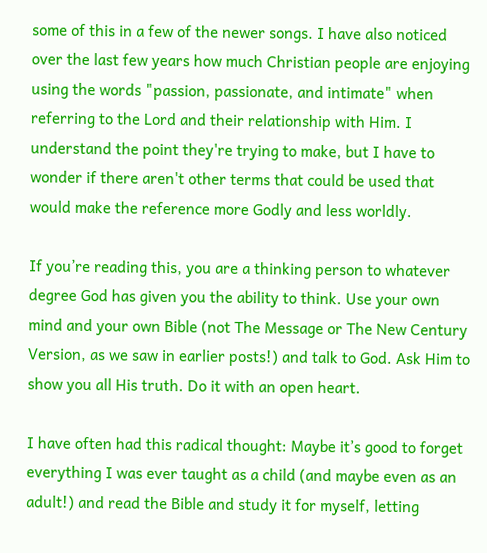some of this in a few of the newer songs. I have also noticed over the last few years how much Christian people are enjoying using the words "passion, passionate, and intimate" when referring to the Lord and their relationship with Him. I understand the point they're trying to make, but I have to wonder if there aren't other terms that could be used that would make the reference more Godly and less worldly.

If you’re reading this, you are a thinking person to whatever degree God has given you the ability to think. Use your own mind and your own Bible (not The Message or The New Century Version, as we saw in earlier posts!) and talk to God. Ask Him to show you all His truth. Do it with an open heart.

I have often had this radical thought: Maybe it’s good to forget everything I was ever taught as a child (and maybe even as an adult!) and read the Bible and study it for myself, letting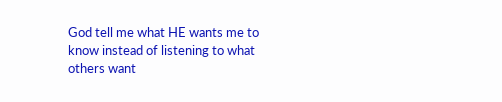God tell me what HE wants me to know instead of listening to what others want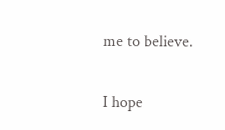me to believe.

I hope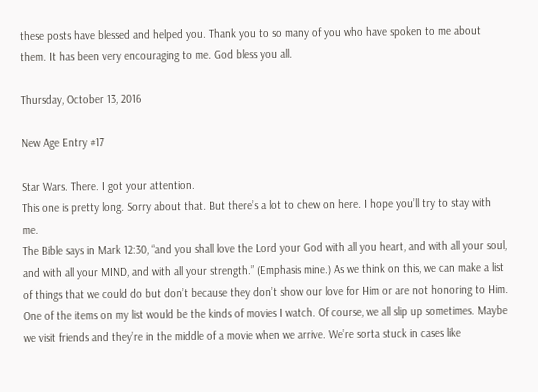these posts have blessed and helped you. Thank you to so many of you who have spoken to me about them. It has been very encouraging to me. God bless you all.

Thursday, October 13, 2016

New Age Entry #17

Star Wars. There. I got your attention.
This one is pretty long. Sorry about that. But there’s a lot to chew on here. I hope you’ll try to stay with me.
The Bible says in Mark 12:30, “and you shall love the Lord your God with all you heart, and with all your soul, and with all your MIND, and with all your strength.” (Emphasis mine.) As we think on this, we can make a list of things that we could do but don’t because they don’t show our love for Him or are not honoring to Him. One of the items on my list would be the kinds of movies I watch. Of course, we all slip up sometimes. Maybe we visit friends and they’re in the middle of a movie when we arrive. We’re sorta stuck in cases like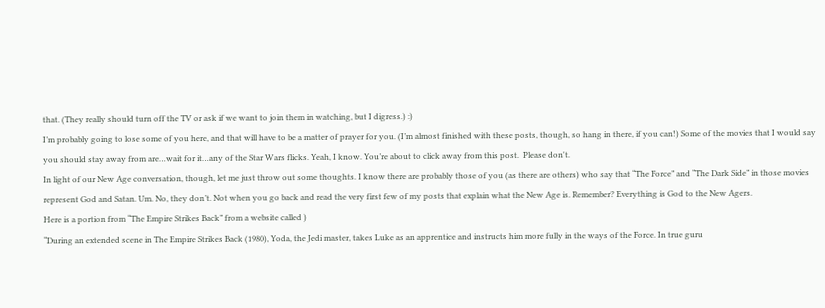that. (They really should turn off the TV or ask if we want to join them in watching, but I digress.) :)
I’m probably going to lose some of you here, and that will have to be a matter of prayer for you. (I’m almost finished with these posts, though, so hang in there, if you can!) Some of the movies that I would say you should stay away from are…wait for it…any of the Star Wars flicks. Yeah, I know. You’re about to click away from this post.  Please don't.
In light of our New Age conversation, though, let me just throw out some thoughts. I know there are probably those of you (as there are others) who say that “The Force” and “The Dark Side” in those movies represent God and Satan. Um. No, they don’t. Not when you go back and read the very first few of my posts that explain what the New Age is. Remember? Everything is God to the New Agers.
Here is a portion from “The Empire Strikes Back” from a website called )
“During an extended scene in The Empire Strikes Back (1980), Yoda, the Jedi master, takes Luke as an apprentice and instructs him more fully in the ways of the Force. In true guru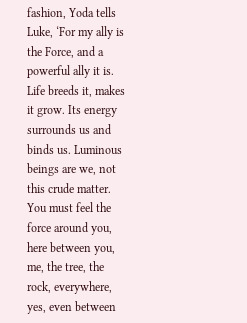fashion, Yoda tells Luke, ‘For my ally is the Force, and a powerful ally it is. Life breeds it, makes it grow. Its energy surrounds us and binds us. Luminous beings are we, not this crude matter. You must feel the force around you, here between you, me, the tree, the rock, everywhere, yes, even between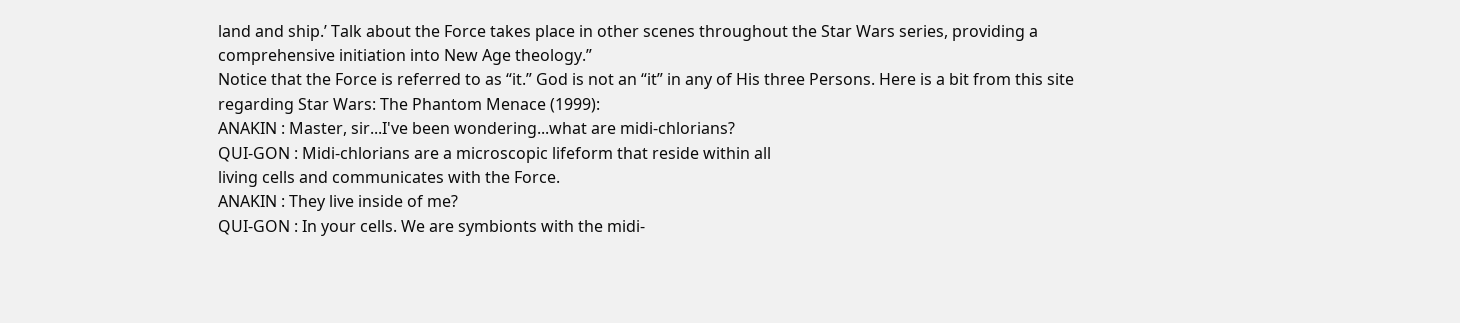land and ship.’ Talk about the Force takes place in other scenes throughout the Star Wars series, providing a comprehensive initiation into New Age theology.”
Notice that the Force is referred to as “it.” God is not an “it” in any of His three Persons. Here is a bit from this site regarding Star Wars: The Phantom Menace (1999):
ANAKIN : Master, sir...I've been wondering...what are midi-chlorians?
QUI-GON : Midi-chlorians are a microscopic lifeform that reside within all
living cells and communicates with the Force.
ANAKIN : They live inside of me?
QUI-GON : In your cells. We are symbionts with the midi-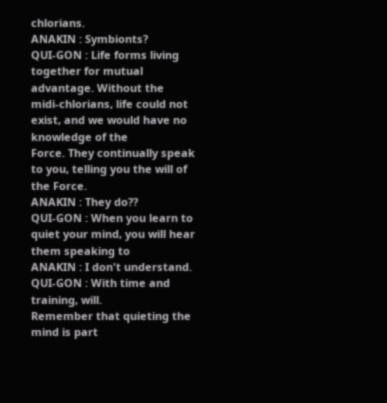chlorians.
ANAKIN : Symbionts?
QUI-GON : Life forms living together for mutual advantage. Without the
midi-chlorians, life could not exist, and we would have no knowledge of the
Force. They continually speak to you, telling you the will of the Force.
ANAKIN : They do??
QUI-GON : When you learn to quiet your mind, you will hear them speaking to
ANAKIN : I don't understand.
QUI-GON : With time and training, will.
Remember that quieting the mind is part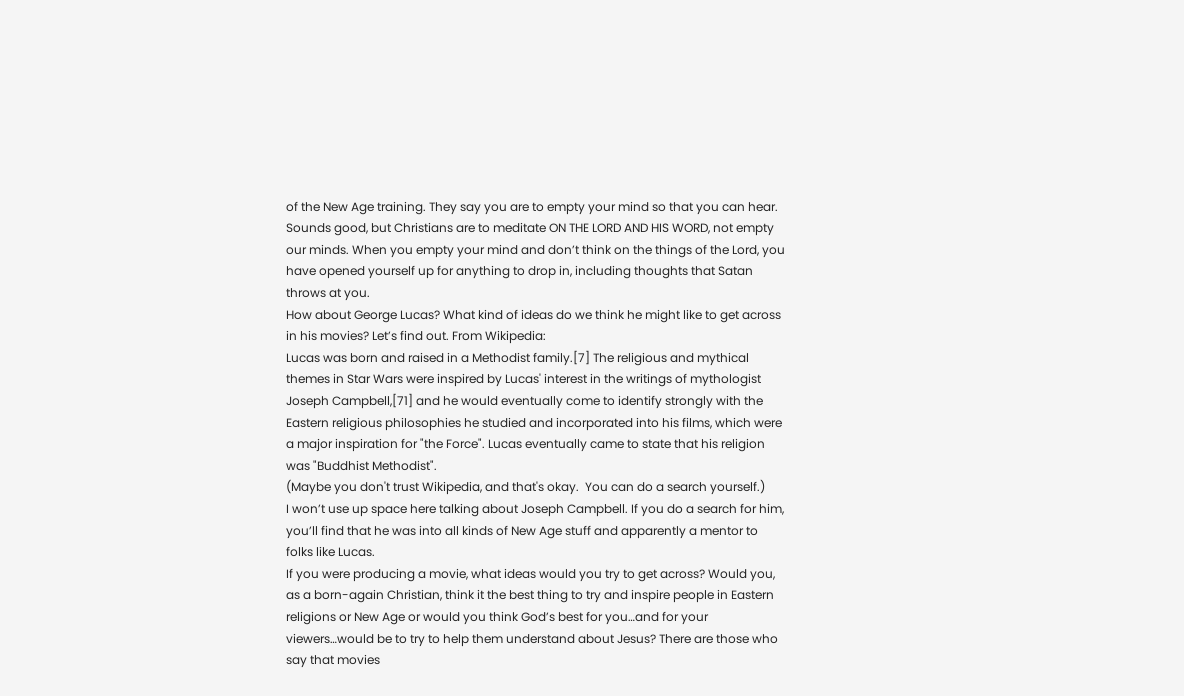of the New Age training. They say you are to empty your mind so that you can hear. Sounds good, but Christians are to meditate ON THE LORD AND HIS WORD, not empty our minds. When you empty your mind and don’t think on the things of the Lord, you have opened yourself up for anything to drop in, including thoughts that Satan throws at you.
How about George Lucas? What kind of ideas do we think he might like to get across in his movies? Let’s find out. From Wikipedia:
Lucas was born and raised in a Methodist family.[7] The religious and mythical themes in Star Wars were inspired by Lucas' interest in the writings of mythologist Joseph Campbell,[71] and he would eventually come to identify strongly with the Eastern religious philosophies he studied and incorporated into his films, which were a major inspiration for "the Force". Lucas eventually came to state that his religion was "Buddhist Methodist".
(Maybe you don't trust Wikipedia, and that's okay.  You can do a search yourself.)
I won’t use up space here talking about Joseph Campbell. If you do a search for him, you’ll find that he was into all kinds of New Age stuff and apparently a mentor to folks like Lucas.
If you were producing a movie, what ideas would you try to get across? Would you, as a born-again Christian, think it the best thing to try and inspire people in Eastern religions or New Age or would you think God’s best for you…and for your viewers…would be to try to help them understand about Jesus? There are those who say that movies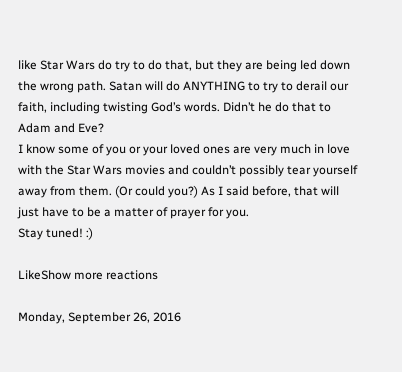like Star Wars do try to do that, but they are being led down the wrong path. Satan will do ANYTHING to try to derail our faith, including twisting God’s words. Didn’t he do that to Adam and Eve?
I know some of you or your loved ones are very much in love with the Star Wars movies and couldn’t possibly tear yourself away from them. (Or could you?) As I said before, that will just have to be a matter of prayer for you.
Stay tuned! :)

LikeShow more reactions

Monday, September 26, 2016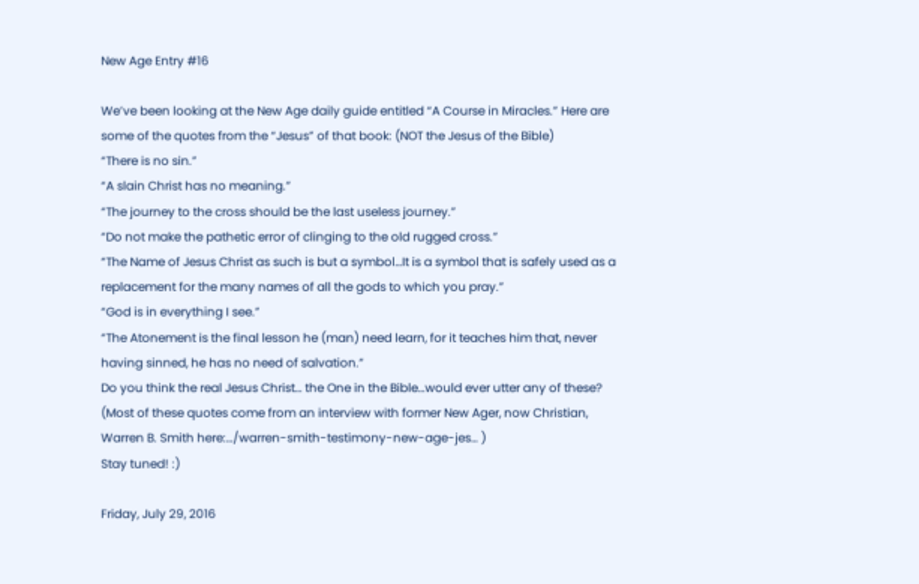New Age Entry #16

We’ve been looking at the New Age daily guide entitled “A Course in Miracles.” Here are some of the quotes from the “Jesus” of that book: (NOT the Jesus of the Bible)
“There is no sin.”
“A slain Christ has no meaning.”
“The journey to the cross should be the last useless journey.”
“Do not make the pathetic error of clinging to the old rugged cross.”
“The Name of Jesus Christ as such is but a symbol…It is a symbol that is safely used as a replacement for the many names of all the gods to which you pray.”
“God is in everything I see.”
“The Atonement is the final lesson he (man) need learn, for it teaches him that, never having sinned, he has no need of salvation.”
Do you think the real Jesus Christ… the One in the Bible…would ever utter any of these?
(Most of these quotes come from an interview with former New Ager, now Christian, Warren B. Smith here:…/warren-smith-testimony-new-age-jes… )
Stay tuned! :)

Friday, July 29, 2016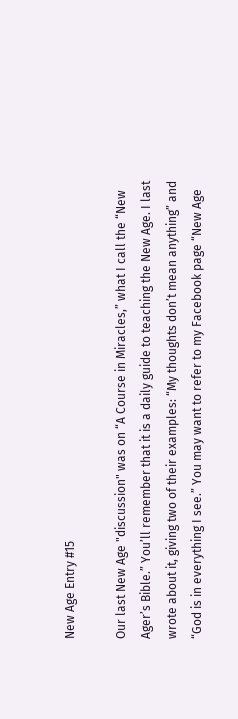New Age Entry #15

Our last New Age "discussion" was on “A Course in Miracles,” what I call the “New Ager’s Bible.” You’ll remember that it is a daily guide to teaching the New Age. I last wrote about it, giving two of their examples: “My thoughts don’t mean anything” and “God is in everything I see.” You may want to refer to my Facebook page “New Age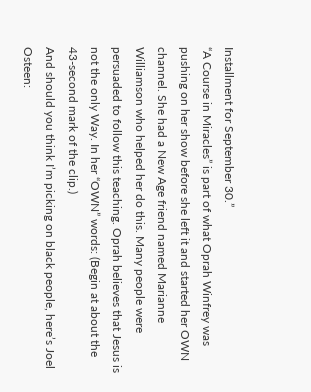Installment for September 30.”
“A Course in Miracles” is part of what Oprah Winfrey was pushing on her show before she left it and started her OWN channel. She had a New Age friend named Marianne Williamson who helped her do this. Many people were persuaded to follow this teaching. Oprah believes that Jesus is not the only Way. In her “OWN” words: (Begin at about the 43-second mark of the clip.)
And should you think I’m picking on black people, here’s Joel Osteen: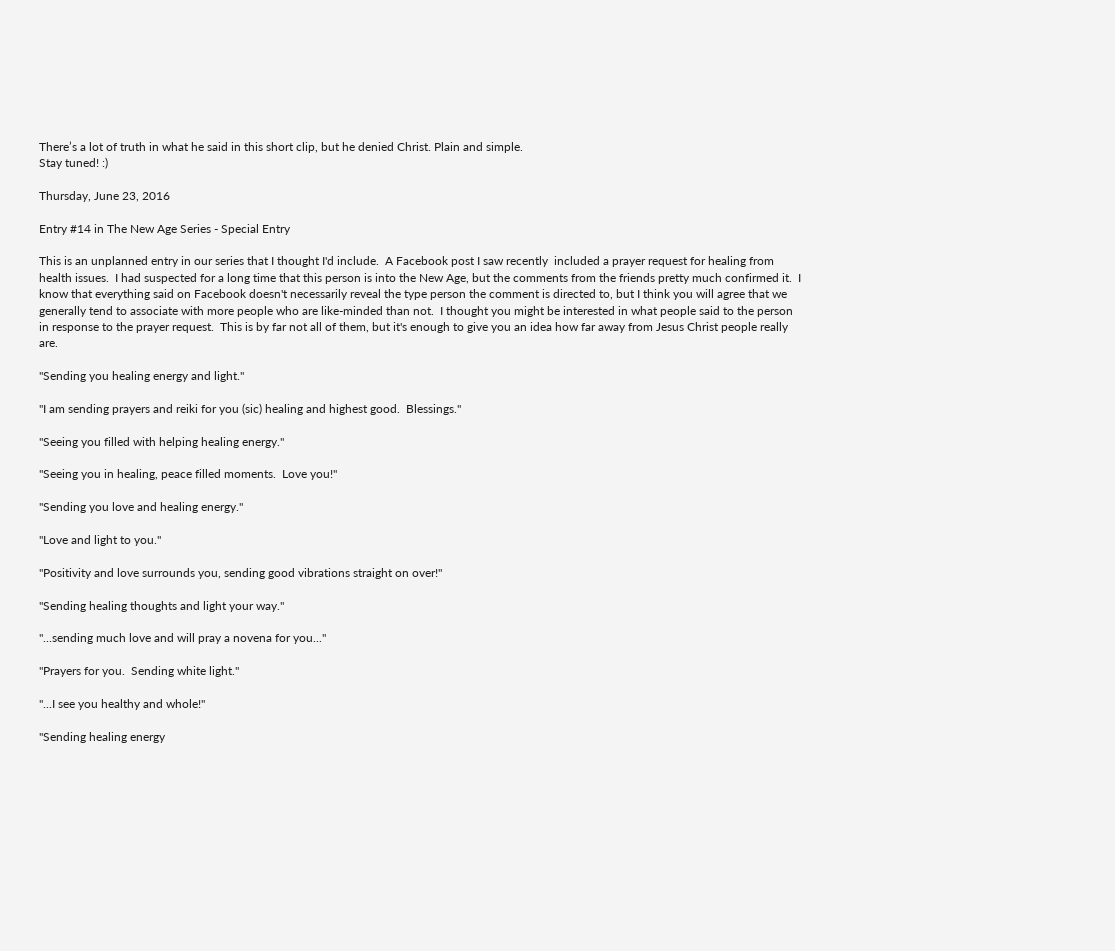There’s a lot of truth in what he said in this short clip, but he denied Christ. Plain and simple.
Stay tuned! :)

Thursday, June 23, 2016

Entry #14 in The New Age Series - Special Entry

This is an unplanned entry in our series that I thought I'd include.  A Facebook post I saw recently  included a prayer request for healing from health issues.  I had suspected for a long time that this person is into the New Age, but the comments from the friends pretty much confirmed it.  I know that everything said on Facebook doesn't necessarily reveal the type person the comment is directed to, but I think you will agree that we generally tend to associate with more people who are like-minded than not.  I thought you might be interested in what people said to the person in response to the prayer request.  This is by far not all of them, but it's enough to give you an idea how far away from Jesus Christ people really are.

"Sending you healing energy and light."

"I am sending prayers and reiki for you (sic) healing and highest good.  Blessings."

"Seeing you filled with helping healing energy."

"Seeing you in healing, peace filled moments.  Love you!"

"Sending you love and healing energy."

"Love and light to you."

"Positivity and love surrounds you, sending good vibrations straight on over!"

"Sending healing thoughts and light your way."

"...sending much love and will pray a novena for you..."

"Prayers for you.  Sending white light."

"...I see you healthy and whole!"

"Sending healing energy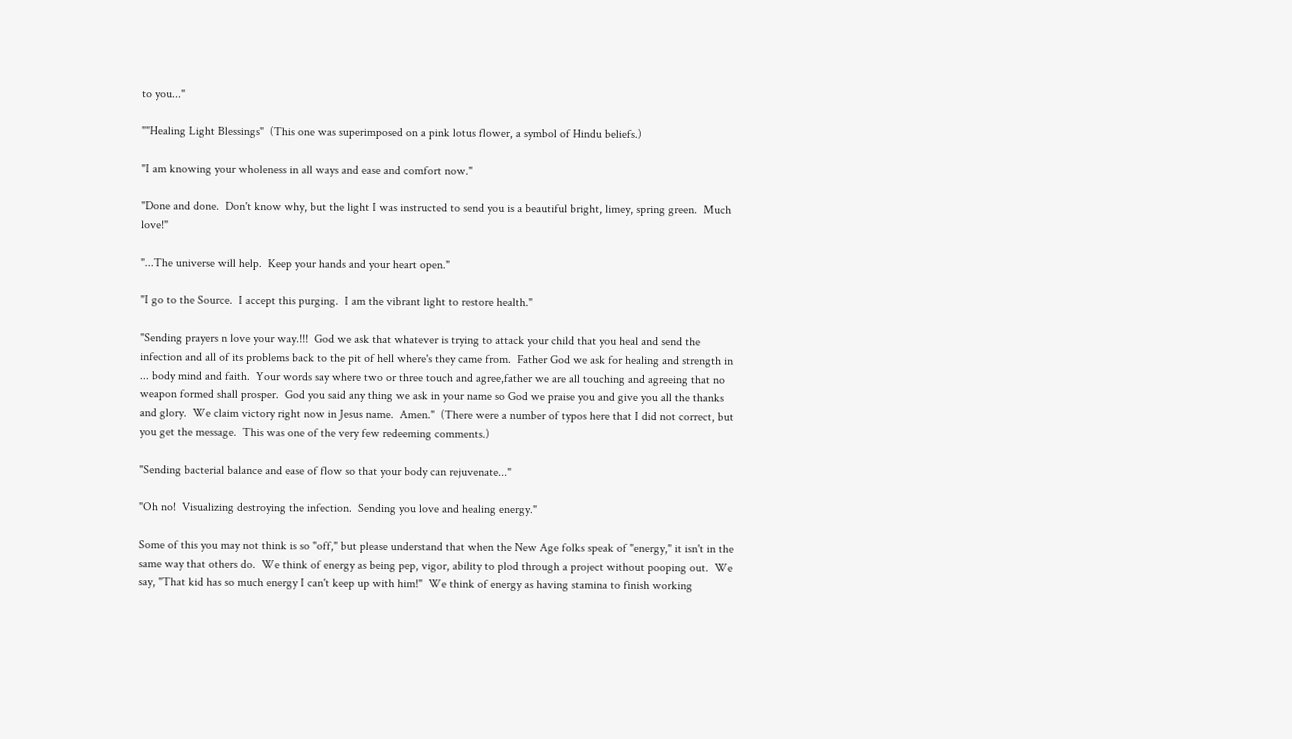to you..."

""Healing Light Blessings"  (This one was superimposed on a pink lotus flower, a symbol of Hindu beliefs.)

"I am knowing your wholeness in all ways and ease and comfort now."

"Done and done.  Don't know why, but the light I was instructed to send you is a beautiful bright, limey, spring green.  Much love!"

"...The universe will help.  Keep your hands and your heart open."

"I go to the Source.  I accept this purging.  I am the vibrant light to restore health."

"Sending prayers n love your way.!!!  God we ask that whatever is trying to attack your child that you heal and send the infection and all of its problems back to the pit of hell where's they came from.  Father God we ask for healing and strength in ... body mind and faith.  Your words say where two or three touch and agree,father we are all touching and agreeing that no weapon formed shall prosper.  God you said any thing we ask in your name so God we praise you and give you all the thanks and glory.  We claim victory right now in Jesus name.  Amen."  (There were a number of typos here that I did not correct, but you get the message.  This was one of the very few redeeming comments.)

"Sending bacterial balance and ease of flow so that your body can rejuvenate..."

"Oh no!  Visualizing destroying the infection.  Sending you love and healing energy."

Some of this you may not think is so "off," but please understand that when the New Age folks speak of "energy," it isn't in the same way that others do.  We think of energy as being pep, vigor, ability to plod through a project without pooping out.  We say, "That kid has so much energy I can't keep up with him!"  We think of energy as having stamina to finish working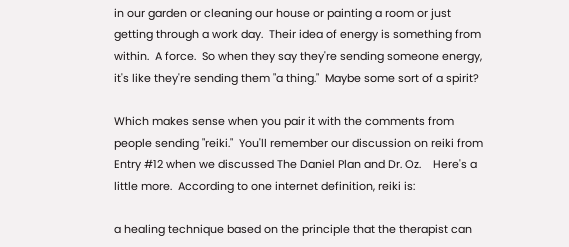in our garden or cleaning our house or painting a room or just getting through a work day.  Their idea of energy is something from within.  A force.  So when they say they're sending someone energy, it's like they're sending them "a thing."  Maybe some sort of a spirit?

Which makes sense when you pair it with the comments from people sending "reiki."  You'll remember our discussion on reiki from Entry #12 when we discussed The Daniel Plan and Dr. Oz.    Here's a little more.  According to one internet definition, reiki is:

a healing technique based on the principle that the therapist can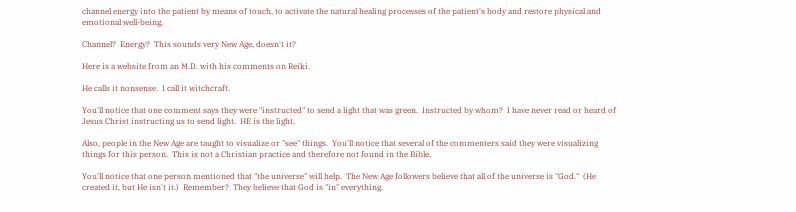channel energy into the patient by means of touch, to activate the natural healing processes of the patient's body and restore physical and emotional well-being.

Channel?  Energy?  This sounds very New Age, doesn't it?

Here is a website from an M.D. with his comments on Reiki.

He calls it nonsense.  I call it witchcraft.

You'll notice that one comment says they were "instructed" to send a light that was green.  Instructed by whom?  I have never read or heard of Jesus Christ instructing us to send light.  HE is the light.

Also, people in the New Age are taught to visualize or "see" things.  You'll notice that several of the commenters said they were visualizing things for this person.  This is not a Christian practice and therefore not found in the Bible.

You'll notice that one person mentioned that "the universe" will help.  The New Age followers believe that all of the universe is "God."  (He created it, but He isn't it.)  Remember?  They believe that God is "in" everything.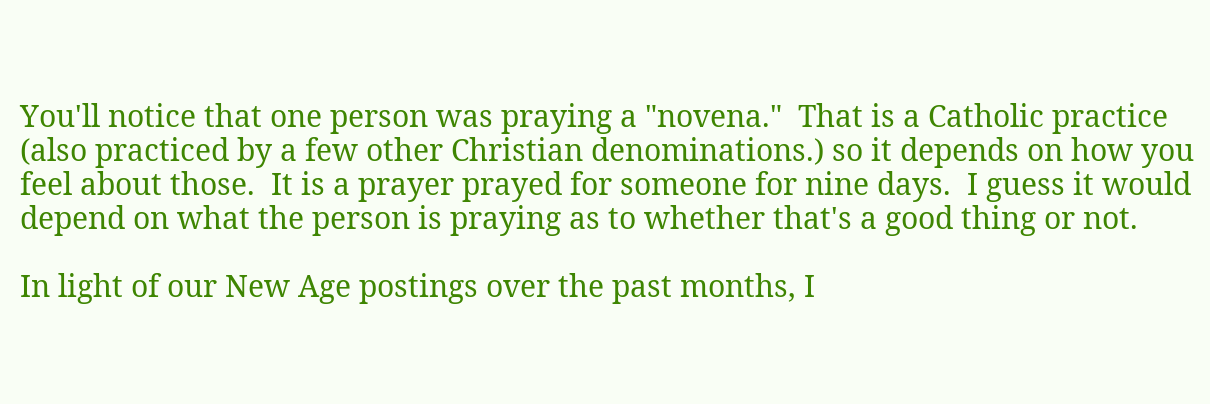You'll notice that one person was praying a "novena."  That is a Catholic practice (also practiced by a few other Christian denominations.) so it depends on how you feel about those.  It is a prayer prayed for someone for nine days.  I guess it would depend on what the person is praying as to whether that's a good thing or not.

In light of our New Age postings over the past months, I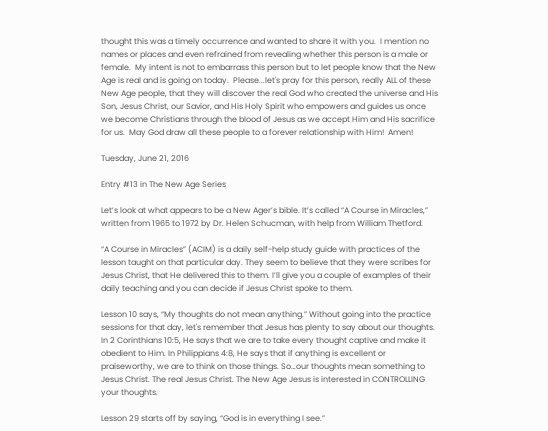thought this was a timely occurrence and wanted to share it with you.  I mention no names or places and even refrained from revealing whether this person is a male or female.  My intent is not to embarrass this person but to let people know that the New Age is real and is going on today.  Please...let's pray for this person, really ALL of these New Age people, that they will discover the real God who created the universe and His Son, Jesus Christ, our Savior, and His Holy Spirit who empowers and guides us once we become Christians through the blood of Jesus as we accept Him and His sacrifice for us.  May God draw all these people to a forever relationship with Him!  Amen!

Tuesday, June 21, 2016

Entry #13 in The New Age Series

Let’s look at what appears to be a New Ager’s bible. It’s called “A Course in Miracles,” written from 1965 to 1972 by Dr. Helen Schucman, with help from William Thetford.

“A Course in Miracles” (ACIM) is a daily self-help study guide with practices of the lesson taught on that particular day. They seem to believe that they were scribes for Jesus Christ, that He delivered this to them. I’ll give you a couple of examples of their daily teaching and you can decide if Jesus Christ spoke to them.

Lesson 10 says, “My thoughts do not mean anything.” Without going into the practice sessions for that day, let's remember that Jesus has plenty to say about our thoughts. In 2 Corinthians 10:5, He says that we are to take every thought captive and make it obedient to Him. In Philippians 4:8, He says that if anything is excellent or praiseworthy, we are to think on those things. So…our thoughts mean something to Jesus Christ. The real Jesus Christ. The New Age Jesus is interested in CONTROLLING your thoughts.

Lesson 29 starts off by saying, “God is in everything I see.”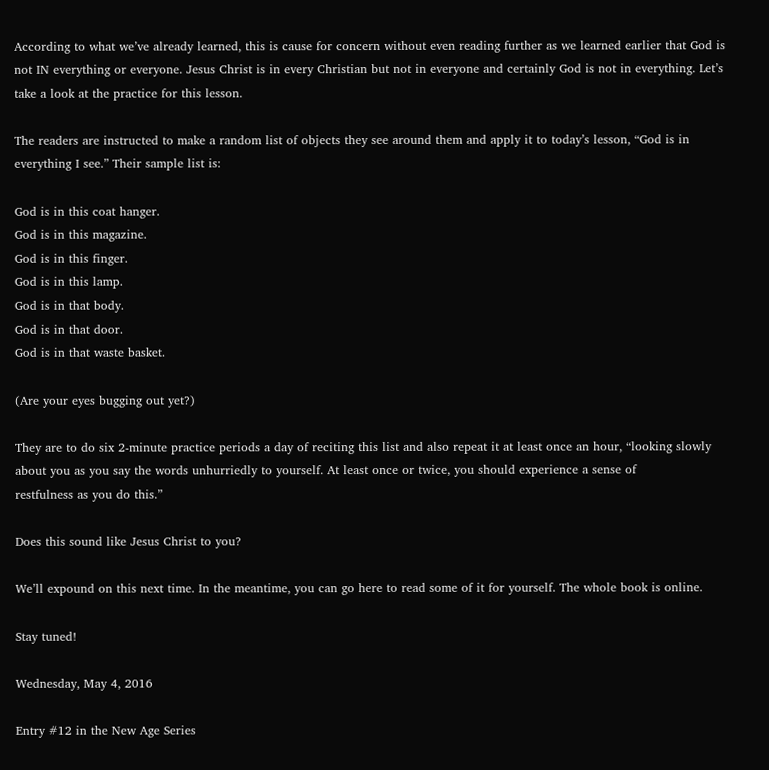According to what we’ve already learned, this is cause for concern without even reading further as we learned earlier that God is not IN everything or everyone. Jesus Christ is in every Christian but not in everyone and certainly God is not in everything. Let’s take a look at the practice for this lesson.

The readers are instructed to make a random list of objects they see around them and apply it to today’s lesson, “God is in everything I see.” Their sample list is:

God is in this coat hanger.
God is in this magazine.
God is in this finger.
God is in this lamp.
God is in that body.
God is in that door.
God is in that waste basket.

(Are your eyes bugging out yet?)

They are to do six 2-minute practice periods a day of reciting this list and also repeat it at least once an hour, “looking slowly about you as you say the words unhurriedly to yourself. At least once or twice, you should experience a sense of
restfulness as you do this.”

Does this sound like Jesus Christ to you?

We’ll expound on this next time. In the meantime, you can go here to read some of it for yourself. The whole book is online.

Stay tuned!

Wednesday, May 4, 2016

Entry #12 in the New Age Series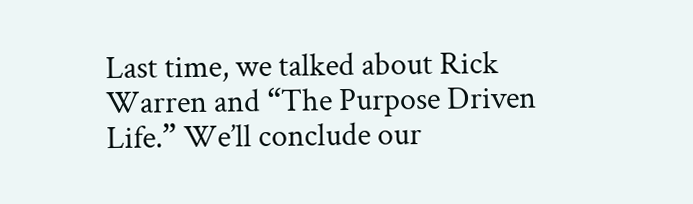Last time, we talked about Rick Warren and “The Purpose Driven Life.” We’ll conclude our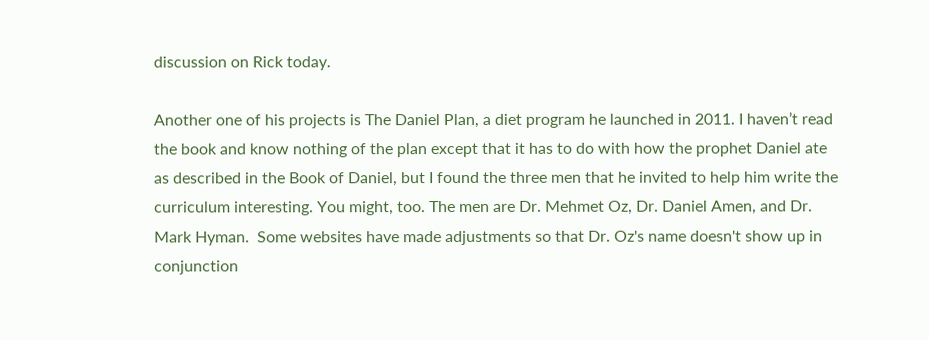discussion on Rick today.

Another one of his projects is The Daniel Plan, a diet program he launched in 2011. I haven’t read the book and know nothing of the plan except that it has to do with how the prophet Daniel ate as described in the Book of Daniel, but I found the three men that he invited to help him write the curriculum interesting. You might, too. The men are Dr. Mehmet Oz, Dr. Daniel Amen, and Dr. Mark Hyman.  Some websites have made adjustments so that Dr. Oz's name doesn't show up in conjunction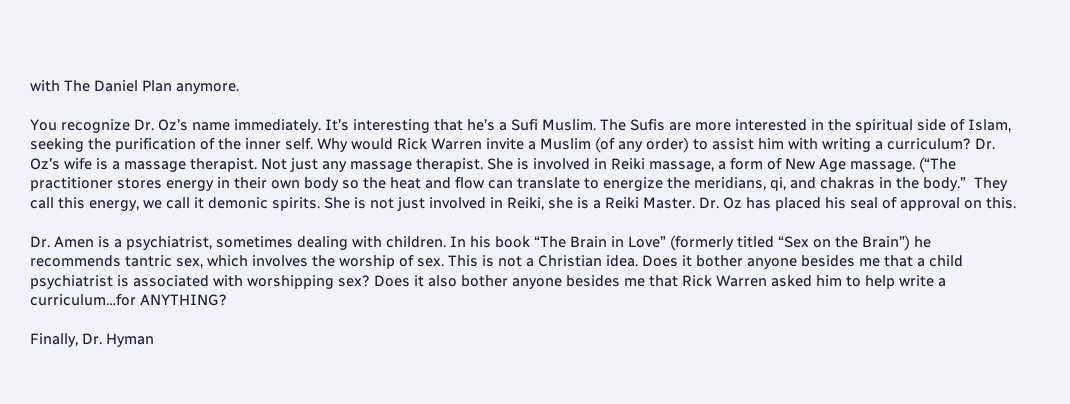with The Daniel Plan anymore.

You recognize Dr. Oz’s name immediately. It’s interesting that he’s a Sufi Muslim. The Sufis are more interested in the spiritual side of Islam, seeking the purification of the inner self. Why would Rick Warren invite a Muslim (of any order) to assist him with writing a curriculum? Dr. Oz’s wife is a massage therapist. Not just any massage therapist. She is involved in Reiki massage, a form of New Age massage. (“The practitioner stores energy in their own body so the heat and flow can translate to energize the meridians, qi, and chakras in the body.”  They call this energy, we call it demonic spirits. She is not just involved in Reiki, she is a Reiki Master. Dr. Oz has placed his seal of approval on this.

Dr. Amen is a psychiatrist, sometimes dealing with children. In his book “The Brain in Love” (formerly titled “Sex on the Brain”) he recommends tantric sex, which involves the worship of sex. This is not a Christian idea. Does it bother anyone besides me that a child psychiatrist is associated with worshipping sex? Does it also bother anyone besides me that Rick Warren asked him to help write a curriculum…for ANYTHING?

Finally, Dr. Hyman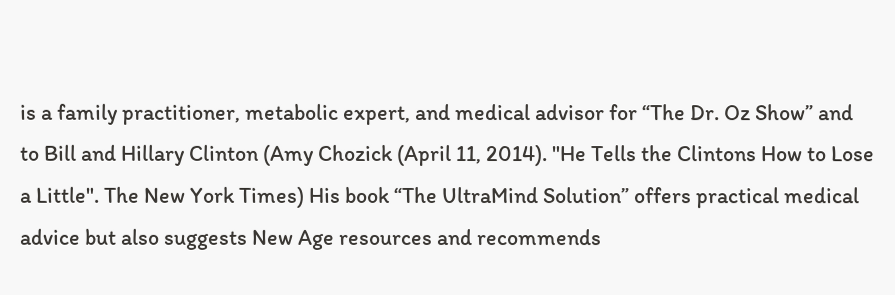is a family practitioner, metabolic expert, and medical advisor for “The Dr. Oz Show” and to Bill and Hillary Clinton (Amy Chozick (April 11, 2014). "He Tells the Clintons How to Lose a Little". The New York Times) His book “The UltraMind Solution” offers practical medical advice but also suggests New Age resources and recommends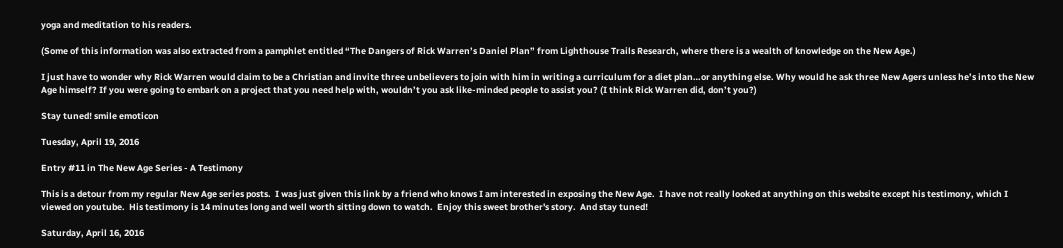yoga and meditation to his readers.

(Some of this information was also extracted from a pamphlet entitled “The Dangers of Rick Warren’s Daniel Plan” from Lighthouse Trails Research, where there is a wealth of knowledge on the New Age.)

I just have to wonder why Rick Warren would claim to be a Christian and invite three unbelievers to join with him in writing a curriculum for a diet plan…or anything else. Why would he ask three New Agers unless he’s into the New Age himself? If you were going to embark on a project that you need help with, wouldn’t you ask like-minded people to assist you? (I think Rick Warren did, don’t you?)

Stay tuned! smile emoticon

Tuesday, April 19, 2016

Entry #11 in The New Age Series - A Testimony

This is a detour from my regular New Age series posts.  I was just given this link by a friend who knows I am interested in exposing the New Age.  I have not really looked at anything on this website except his testimony, which I viewed on youtube.  His testimony is 14 minutes long and well worth sitting down to watch.  Enjoy this sweet brother's story.  And stay tuned!

Saturday, April 16, 2016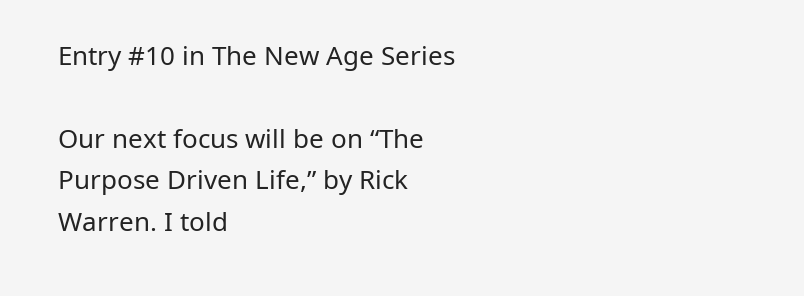Entry #10 in The New Age Series

Our next focus will be on “The Purpose Driven Life,” by Rick Warren. I told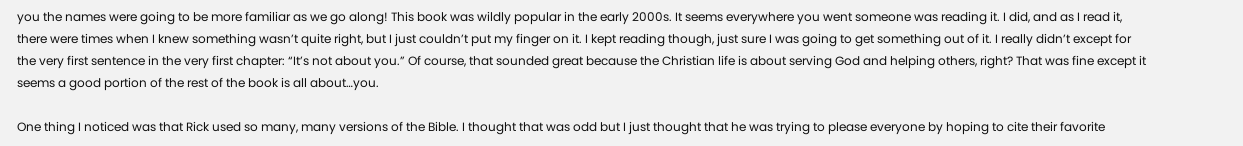you the names were going to be more familiar as we go along! This book was wildly popular in the early 2000s. It seems everywhere you went someone was reading it. I did, and as I read it, there were times when I knew something wasn’t quite right, but I just couldn’t put my finger on it. I kept reading though, just sure I was going to get something out of it. I really didn’t except for the very first sentence in the very first chapter: “It’s not about you.” Of course, that sounded great because the Christian life is about serving God and helping others, right? That was fine except it seems a good portion of the rest of the book is all about…you.

One thing I noticed was that Rick used so many, many versions of the Bible. I thought that was odd but I just thought that he was trying to please everyone by hoping to cite their favorite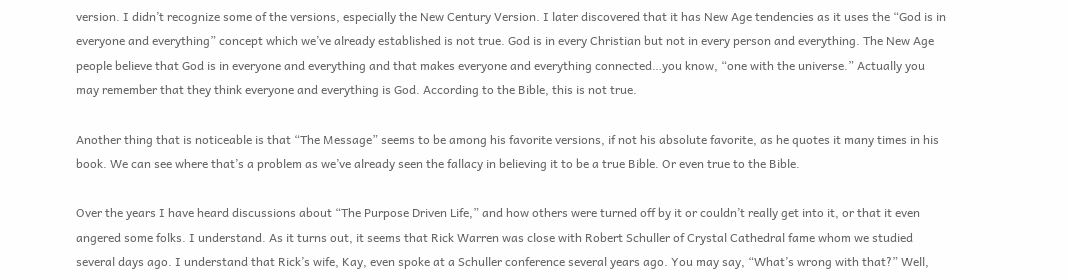version. I didn’t recognize some of the versions, especially the New Century Version. I later discovered that it has New Age tendencies as it uses the “God is in everyone and everything” concept which we’ve already established is not true. God is in every Christian but not in every person and everything. The New Age people believe that God is in everyone and everything and that makes everyone and everything connected…you know, “one with the universe.” Actually you may remember that they think everyone and everything is God. According to the Bible, this is not true.

Another thing that is noticeable is that “The Message” seems to be among his favorite versions, if not his absolute favorite, as he quotes it many times in his book. We can see where that’s a problem as we’ve already seen the fallacy in believing it to be a true Bible. Or even true to the Bible.

Over the years I have heard discussions about “The Purpose Driven Life,” and how others were turned off by it or couldn’t really get into it, or that it even angered some folks. I understand. As it turns out, it seems that Rick Warren was close with Robert Schuller of Crystal Cathedral fame whom we studied several days ago. I understand that Rick’s wife, Kay, even spoke at a Schuller conference several years ago. You may say, “What’s wrong with that?” Well,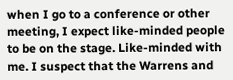when I go to a conference or other meeting, I expect like-minded people to be on the stage. Like-minded with me. I suspect that the Warrens and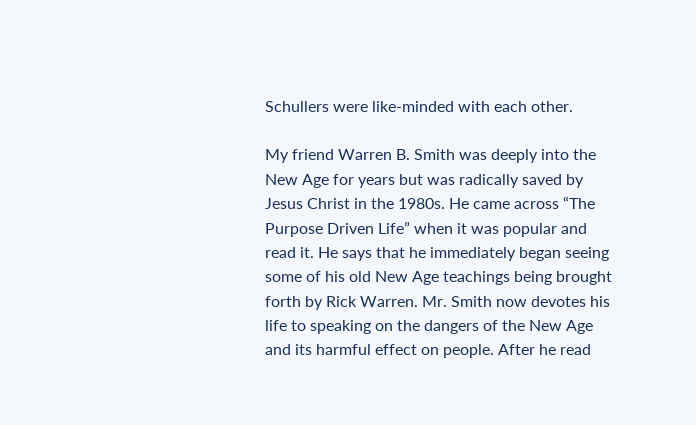Schullers were like-minded with each other.

My friend Warren B. Smith was deeply into the New Age for years but was radically saved by Jesus Christ in the 1980s. He came across “The Purpose Driven Life” when it was popular and read it. He says that he immediately began seeing some of his old New Age teachings being brought forth by Rick Warren. Mr. Smith now devotes his life to speaking on the dangers of the New Age and its harmful effect on people. After he read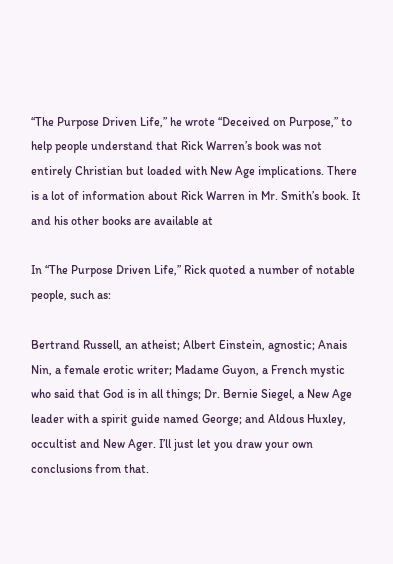“The Purpose Driven Life,” he wrote “Deceived on Purpose,” to help people understand that Rick Warren’s book was not entirely Christian but loaded with New Age implications. There is a lot of information about Rick Warren in Mr. Smith’s book. It and his other books are available at

In “The Purpose Driven Life,” Rick quoted a number of notable people, such as:

Bertrand Russell, an atheist; Albert Einstein, agnostic; Anais Nin, a female erotic writer; Madame Guyon, a French mystic who said that God is in all things; Dr. Bernie Siegel, a New Age leader with a spirit guide named George; and Aldous Huxley, occultist and New Ager. I’ll just let you draw your own conclusions from that.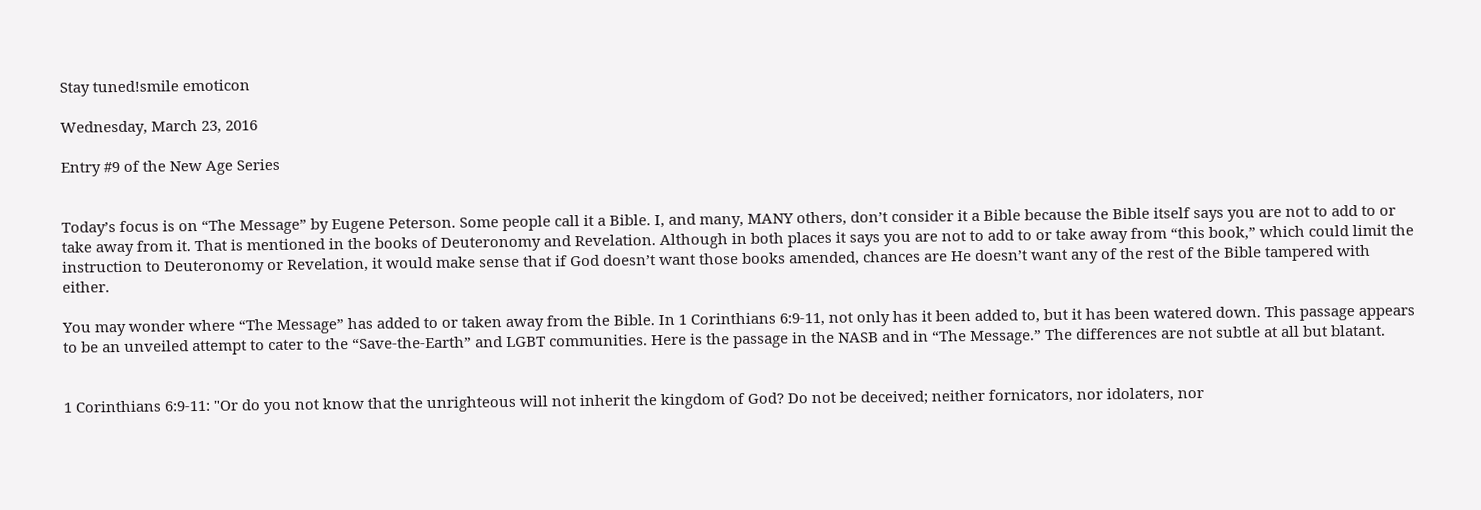Stay tuned!smile emoticon

Wednesday, March 23, 2016

Entry #9 of the New Age Series


Today’s focus is on “The Message” by Eugene Peterson. Some people call it a Bible. I, and many, MANY others, don’t consider it a Bible because the Bible itself says you are not to add to or take away from it. That is mentioned in the books of Deuteronomy and Revelation. Although in both places it says you are not to add to or take away from “this book,” which could limit the instruction to Deuteronomy or Revelation, it would make sense that if God doesn’t want those books amended, chances are He doesn’t want any of the rest of the Bible tampered with either.

You may wonder where “The Message” has added to or taken away from the Bible. In 1 Corinthians 6:9-11, not only has it been added to, but it has been watered down. This passage appears to be an unveiled attempt to cater to the “Save-the-Earth” and LGBT communities. Here is the passage in the NASB and in “The Message.” The differences are not subtle at all but blatant.


1 Corinthians 6:9-11: "Or do you not know that the unrighteous will not inherit the kingdom of God? Do not be deceived; neither fornicators, nor idolaters, nor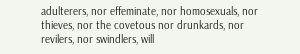adulterers, nor effeminate, nor homosexuals, nor thieves, nor the covetous nor drunkards, nor revilers, nor swindlers, will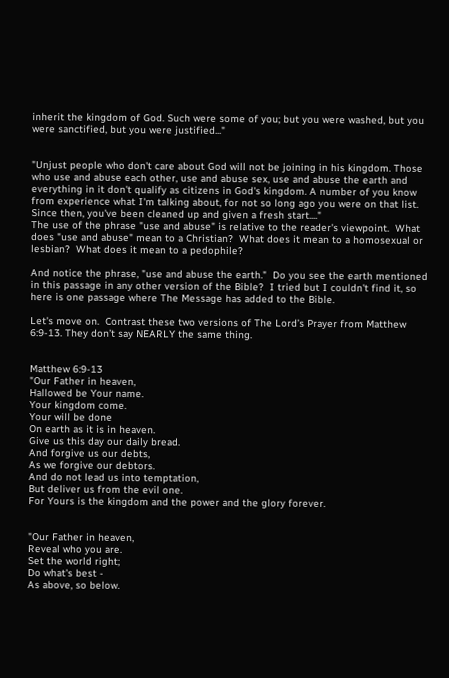inherit the kingdom of God. Such were some of you; but you were washed, but you were sanctified, but you were justified..."


"Unjust people who don't care about God will not be joining in his kingdom. Those who use and abuse each other, use and abuse sex, use and abuse the earth and everything in it don't qualify as citizens in God's kingdom. A number of you know from experience what I'm talking about, for not so long ago you were on that list. Since then, you've been cleaned up and given a fresh start...."
The use of the phrase "use and abuse" is relative to the reader's viewpoint.  What does "use and abuse" mean to a Christian?  What does it mean to a homosexual or lesbian?  What does it mean to a pedophile?

And notice the phrase, "use and abuse the earth."  Do you see the earth mentioned in this passage in any other version of the Bible?  I tried but I couldn't find it, so here is one passage where The Message has added to the Bible.

Let's move on.  Contrast these two versions of The Lord’s Prayer from Matthew 6:9-13. They don’t say NEARLY the same thing.


Matthew 6:9-13
"Our Father in heaven,
Hallowed be Your name.
Your kingdom come.
Your will be done
On earth as it is in heaven.
Give us this day our daily bread.
And forgive us our debts,
As we forgive our debtors.
And do not lead us into temptation,
But deliver us from the evil one.
For Yours is the kingdom and the power and the glory forever.


"Our Father in heaven,
Reveal who you are.
Set the world right;
Do what's best -
As above, so below.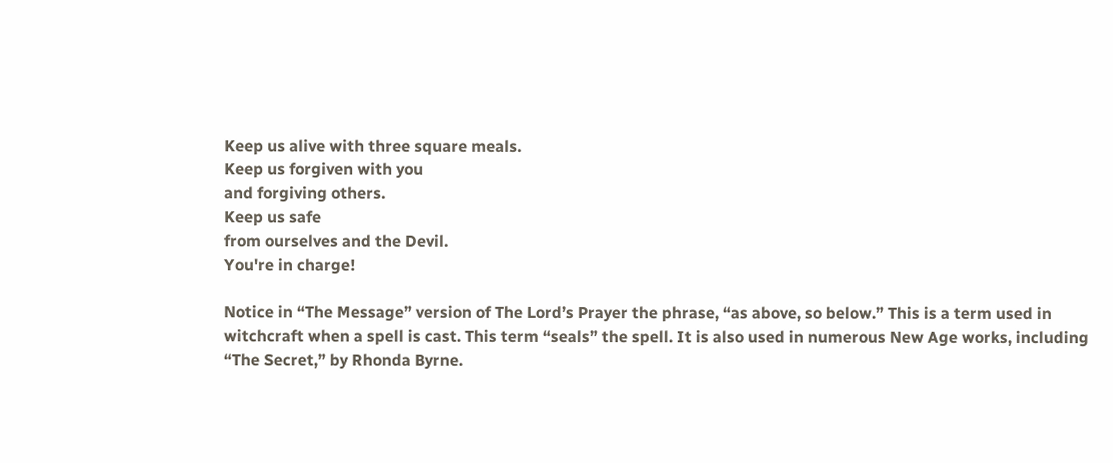Keep us alive with three square meals.
Keep us forgiven with you
and forgiving others.
Keep us safe
from ourselves and the Devil.
You're in charge!

Notice in “The Message” version of The Lord’s Prayer the phrase, “as above, so below.” This is a term used in witchcraft when a spell is cast. This term “seals” the spell. It is also used in numerous New Age works, including “The Secret,” by Rhonda Byrne.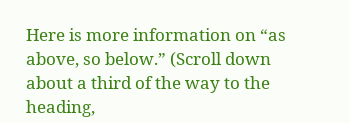Here is more information on “as above, so below.” (Scroll down about a third of the way to the heading,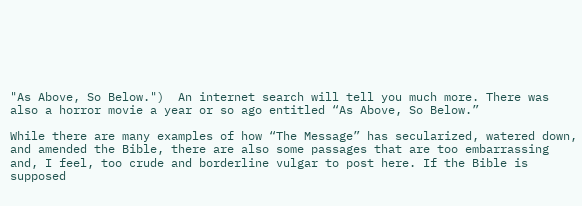"As Above, So Below.")  An internet search will tell you much more. There was also a horror movie a year or so ago entitled “As Above, So Below.”

While there are many examples of how “The Message” has secularized, watered down, and amended the Bible, there are also some passages that are too embarrassing and, I feel, too crude and borderline vulgar to post here. If the Bible is supposed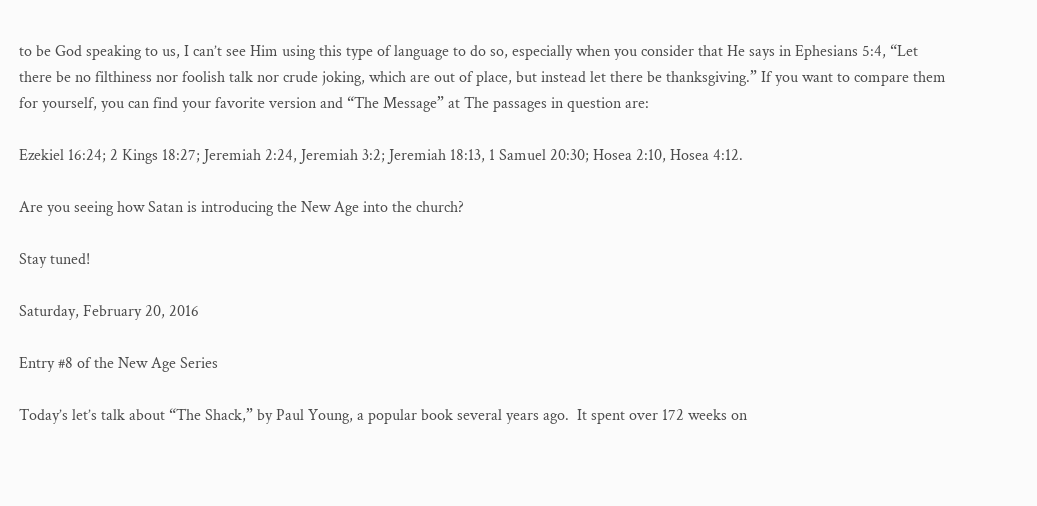to be God speaking to us, I can’t see Him using this type of language to do so, especially when you consider that He says in Ephesians 5:4, “Let there be no filthiness nor foolish talk nor crude joking, which are out of place, but instead let there be thanksgiving.” If you want to compare them for yourself, you can find your favorite version and “The Message” at The passages in question are:

Ezekiel 16:24; 2 Kings 18:27; Jeremiah 2:24, Jeremiah 3:2; Jeremiah 18:13, 1 Samuel 20:30; Hosea 2:10, Hosea 4:12.

Are you seeing how Satan is introducing the New Age into the church?

Stay tuned!

Saturday, February 20, 2016

Entry #8 of the New Age Series

Today’s let’s talk about “The Shack,” by Paul Young, a popular book several years ago.  It spent over 172 weeks on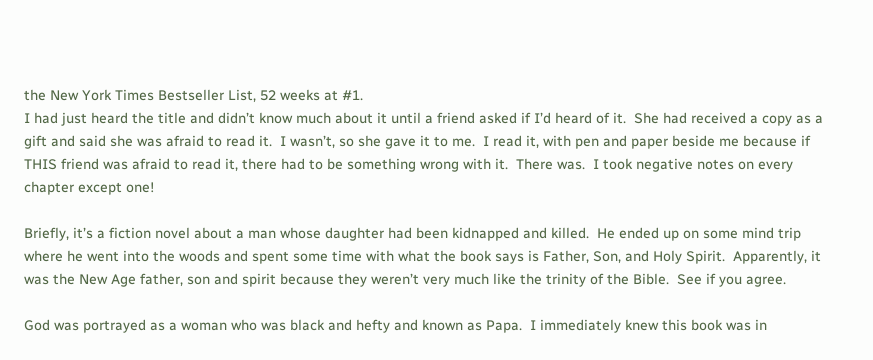the New York Times Bestseller List, 52 weeks at #1.
I had just heard the title and didn’t know much about it until a friend asked if I’d heard of it.  She had received a copy as a gift and said she was afraid to read it.  I wasn’t, so she gave it to me.  I read it, with pen and paper beside me because if THIS friend was afraid to read it, there had to be something wrong with it.  There was.  I took negative notes on every chapter except one!

Briefly, it’s a fiction novel about a man whose daughter had been kidnapped and killed.  He ended up on some mind trip where he went into the woods and spent some time with what the book says is Father, Son, and Holy Spirit.  Apparently, it was the New Age father, son and spirit because they weren’t very much like the trinity of the Bible.  See if you agree.

God was portrayed as a woman who was black and hefty and known as Papa.  I immediately knew this book was in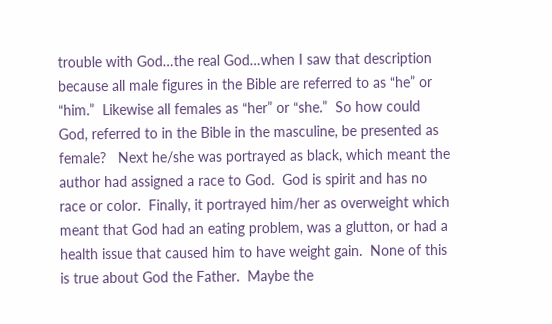trouble with God…the real God…when I saw that description because all male figures in the Bible are referred to as “he” or “him.”  Likewise all females as “her” or “she.”  So how could God, referred to in the Bible in the masculine, be presented as female?   Next he/she was portrayed as black, which meant the author had assigned a race to God.  God is spirit and has no race or color.  Finally, it portrayed him/her as overweight which meant that God had an eating problem, was a glutton, or had a health issue that caused him to have weight gain.  None of this is true about God the Father.  Maybe the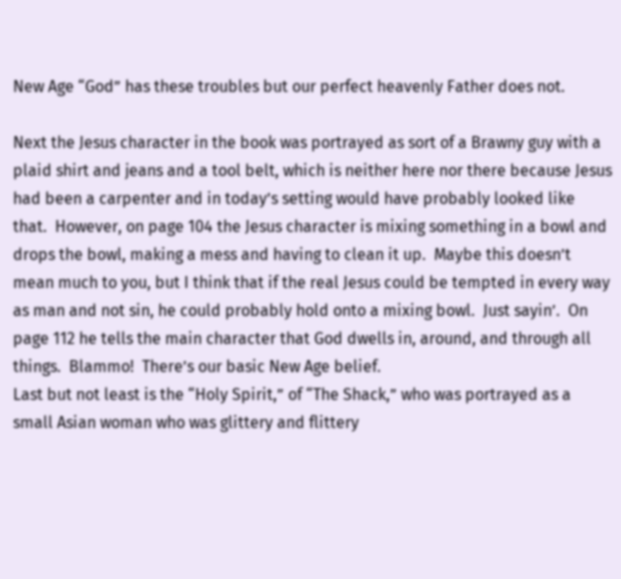New Age “God” has these troubles but our perfect heavenly Father does not.

Next the Jesus character in the book was portrayed as sort of a Brawny guy with a plaid shirt and jeans and a tool belt, which is neither here nor there because Jesus had been a carpenter and in today’s setting would have probably looked like that.  However, on page 104 the Jesus character is mixing something in a bowl and drops the bowl, making a mess and having to clean it up.  Maybe this doesn’t mean much to you, but I think that if the real Jesus could be tempted in every way as man and not sin, he could probably hold onto a mixing bowl.  Just sayin’.  On page 112 he tells the main character that God dwells in, around, and through all things.  Blammo!  There’s our basic New Age belief.
Last but not least is the “Holy Spirit,” of “The Shack,” who was portrayed as a small Asian woman who was glittery and flittery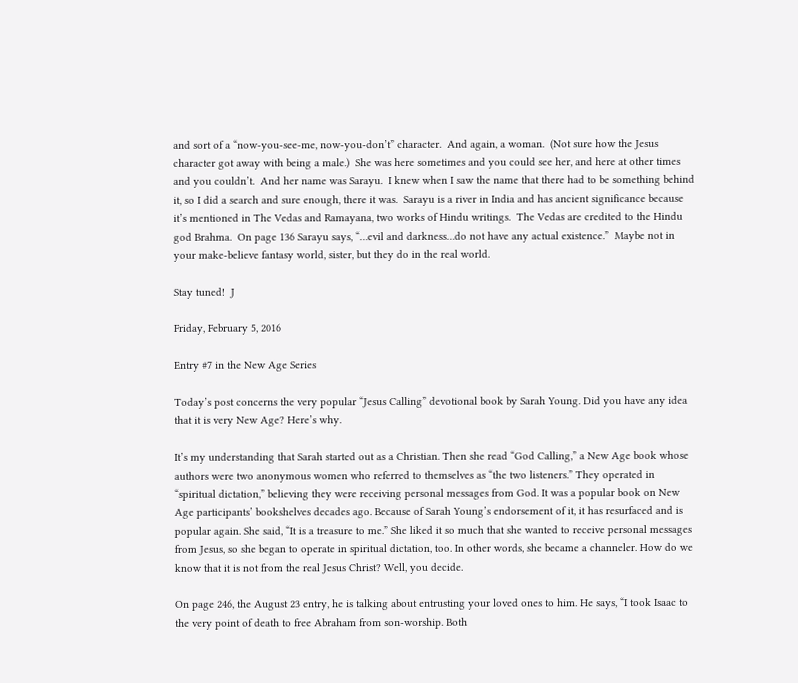and sort of a “now-you-see-me, now-you-don’t” character.  And again, a woman.  (Not sure how the Jesus character got away with being a male.)  She was here sometimes and you could see her, and here at other times and you couldn’t.  And her name was Sarayu.  I knew when I saw the name that there had to be something behind it, so I did a search and sure enough, there it was.  Sarayu is a river in India and has ancient significance because it’s mentioned in The Vedas and Ramayana, two works of Hindu writings.  The Vedas are credited to the Hindu god Brahma.  On page 136 Sarayu says, “…evil and darkness…do not have any actual existence.”  Maybe not in your make-believe fantasy world, sister, but they do in the real world.

Stay tuned!  J

Friday, February 5, 2016

Entry #7 in the New Age Series

Today’s post concerns the very popular “Jesus Calling” devotional book by Sarah Young. Did you have any idea that it is very New Age? Here’s why.

It’s my understanding that Sarah started out as a Christian. Then she read “God Calling,” a New Age book whose authors were two anonymous women who referred to themselves as “the two listeners.” They operated in “spiritual dictation,” believing they were receiving personal messages from God. It was a popular book on New Age participants’ bookshelves decades ago. Because of Sarah Young’s endorsement of it, it has resurfaced and is popular again. She said, “It is a treasure to me.” She liked it so much that she wanted to receive personal messages from Jesus, so she began to operate in spiritual dictation, too. In other words, she became a channeler. How do we know that it is not from the real Jesus Christ? Well, you decide.

On page 246, the August 23 entry, he is talking about entrusting your loved ones to him. He says, “I took Isaac to the very point of death to free Abraham from son-worship. Both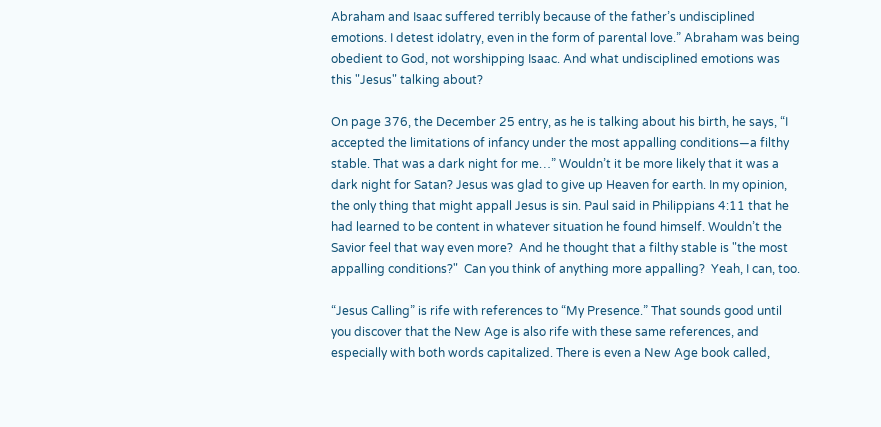Abraham and Isaac suffered terribly because of the father’s undisciplined emotions. I detest idolatry, even in the form of parental love.” Abraham was being obedient to God, not worshipping Isaac. And what undisciplined emotions was this "Jesus" talking about?

On page 376, the December 25 entry, as he is talking about his birth, he says, “I accepted the limitations of infancy under the most appalling conditions—a filthy stable. That was a dark night for me…” Wouldn’t it be more likely that it was a dark night for Satan? Jesus was glad to give up Heaven for earth. In my opinion, the only thing that might appall Jesus is sin. Paul said in Philippians 4:11 that he had learned to be content in whatever situation he found himself. Wouldn’t the Savior feel that way even more?  And he thought that a filthy stable is "the most appalling conditions?"  Can you think of anything more appalling?  Yeah, I can, too.

“Jesus Calling” is rife with references to “My Presence.” That sounds good until you discover that the New Age is also rife with these same references, and especially with both words capitalized. There is even a New Age book called,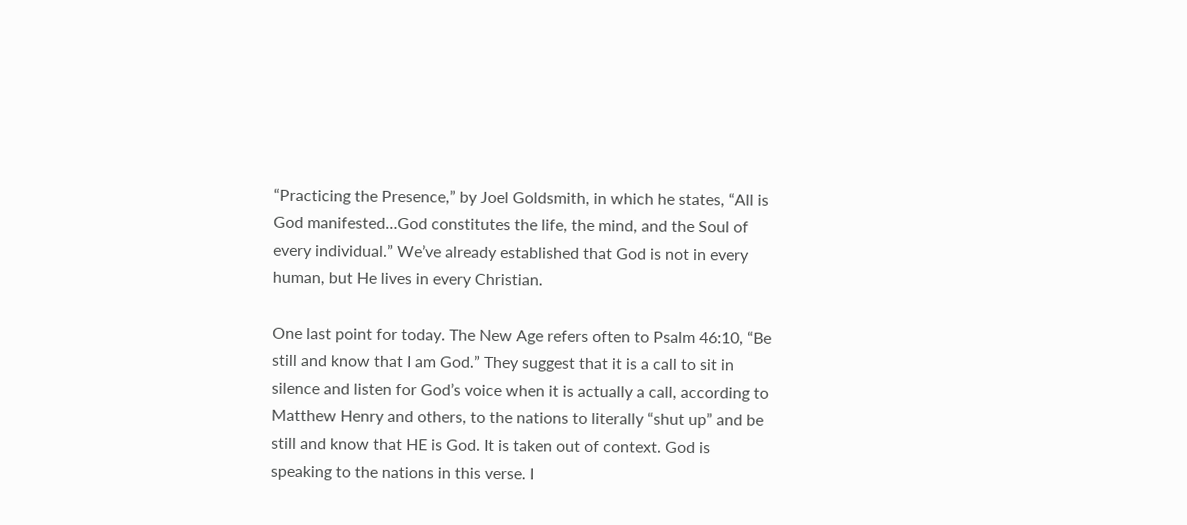“Practicing the Presence,” by Joel Goldsmith, in which he states, “All is God manifested…God constitutes the life, the mind, and the Soul of every individual.” We’ve already established that God is not in every human, but He lives in every Christian.

One last point for today. The New Age refers often to Psalm 46:10, “Be still and know that I am God.” They suggest that it is a call to sit in silence and listen for God’s voice when it is actually a call, according to Matthew Henry and others, to the nations to literally “shut up” and be still and know that HE is God. It is taken out of context. God is speaking to the nations in this verse. I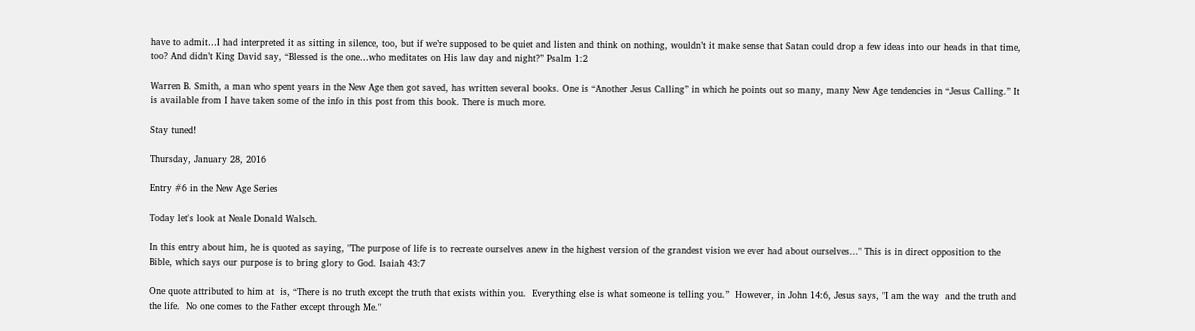have to admit…I had interpreted it as sitting in silence, too, but if we’re supposed to be quiet and listen and think on nothing, wouldn’t it make sense that Satan could drop a few ideas into our heads in that time, too? And didn’t King David say, “Blessed is the one…who meditates on His law day and night?” Psalm 1:2

Warren B. Smith, a man who spent years in the New Age then got saved, has written several books. One is “Another Jesus Calling” in which he points out so many, many New Age tendencies in “Jesus Calling.” It is available from I have taken some of the info in this post from this book. There is much more.

Stay tuned!

Thursday, January 28, 2016

Entry #6 in the New Age Series

Today let's look at Neale Donald Walsch.

In this entry about him, he is quoted as saying, "The purpose of life is to recreate ourselves anew in the highest version of the grandest vision we ever had about ourselves..." This is in direct opposition to the Bible, which says our purpose is to bring glory to God. Isaiah 43:7

One quote attributed to him at  is, “There is no truth except the truth that exists within you.  Everything else is what someone is telling you.”  However, in John 14:6, Jesus says, "I am the way  and the truth and the life.  No one comes to the Father except through Me."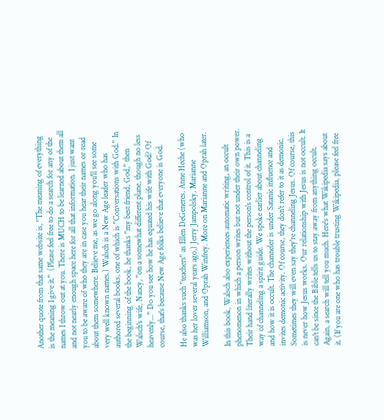Another quote from that same website is, "The meaning of everything is the meaning I give it."  (Please feel free to do a search for any of the names I throw out at you. There is MUCH to be learned about them all and not nearly enough space here for all that information. I just want you to be aware of who they are in case you hear their names or read about them somewhere. Believe me, as we go along you'll see some very well known names.) Walsch is a New Age leader who has authored several books, one of which is "Conversations with God." In the beginning of the book, he thanks "my best friend, God," then Walsch's wife, Nancy, "on a somewhat different plane, though no less heavenly..." Do you see how he has equated his wife with God? Of course, that's because New Age folks believe that everyone is God.

He also thanks such "teachers" as Ellen DeGeneres, Anne Heche (who was her lover several years ago,) Jerry Jampolsky, Marianne Williamson, and Oprah Winfrey. More on Marianne and Oprah later.

In this book, Walsch also experiences automatic writing, an occult phenomenon in which a person writes but not under their own power. Their hand literally writes without the person's control of it. This is a way of channeling a spirit guide. We spoke earlier about channeling and how it is occult. The channeler is under Satanic influence and invites demonic activity. Of course, they don't refer to it as demonic. Sometimes they will even say they're channeling Jesus. Of course, this is never how Jesus works. Our relationship with Jesus is not occult. It can't be since the Bible tells us to stay away from anything occult. Again, a search will tell you much. Here's what Wikipedia says about it. (If you are one who has trouble trusting Wikipedia, please feel free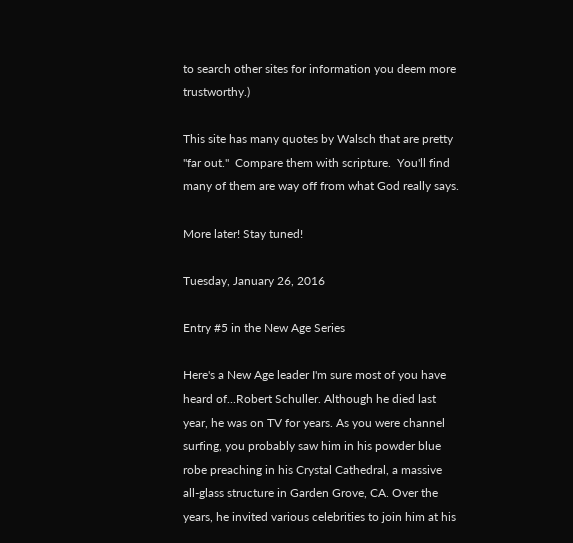to search other sites for information you deem more trustworthy.)

This site has many quotes by Walsch that are pretty "far out."  Compare them with scripture.  You'll find many of them are way off from what God really says.

More later! Stay tuned!

Tuesday, January 26, 2016

Entry #5 in the New Age Series

Here's a New Age leader I'm sure most of you have heard of...Robert Schuller. Although he died last year, he was on TV for years. As you were channel surfing, you probably saw him in his powder blue robe preaching in his Crystal Cathedral, a massive all-glass structure in Garden Grove, CA. Over the years, he invited various celebrities to join him at his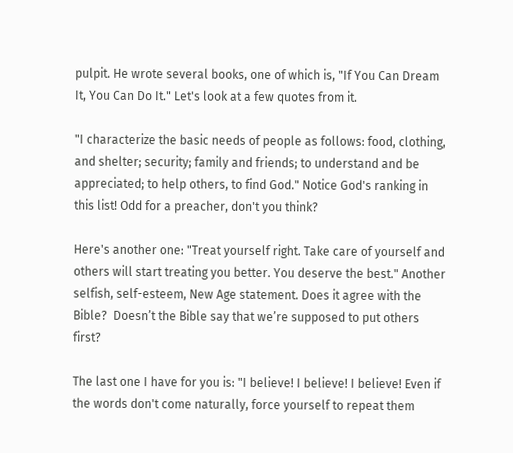pulpit. He wrote several books, one of which is, "If You Can Dream It, You Can Do It." Let's look at a few quotes from it.

"I characterize the basic needs of people as follows: food, clothing, and shelter; security; family and friends; to understand and be appreciated; to help others, to find God." Notice God's ranking in this list! Odd for a preacher, don't you think?

Here's another one: "Treat yourself right. Take care of yourself and others will start treating you better. You deserve the best." Another selfish, self-esteem, New Age statement. Does it agree with the Bible?  Doesn’t the Bible say that we’re supposed to put others first?

The last one I have for you is: "I believe! I believe! I believe! Even if the words don't come naturally, force yourself to repeat them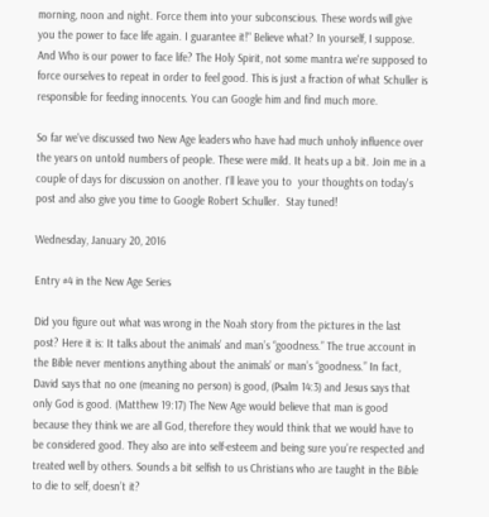morning, noon and night. Force them into your subconscious. These words will give you the power to face life again. I guarantee it!" Believe what? In yourself, I suppose. And Who is our power to face life? The Holy Spirit, not some mantra we're supposed to force ourselves to repeat in order to feel good. This is just a fraction of what Schuller is responsible for feeding innocents. You can Google him and find much more.

So far we've discussed two New Age leaders who have had much unholy influence over the years on untold numbers of people. These were mild. It heats up a bit. Join me in a couple of days for discussion on another. I'll leave you to  your thoughts on today's post and also give you time to Google Robert Schuller.  Stay tuned!

Wednesday, January 20, 2016

Entry #4 in the New Age Series

Did you figure out what was wrong in the Noah story from the pictures in the last post? Here it is: It talks about the animals’ and man’s “goodness.” The true account in the Bible never mentions anything about the animals’ or man’s “goodness.” In fact, David says that no one (meaning no person) is good, (Psalm 14:3) and Jesus says that only God is good. (Matthew 19:17) The New Age would believe that man is good because they think we are all God, therefore they would think that we would have to be considered good. They also are into self-esteem and being sure you’re respected and treated well by others. Sounds a bit selfish to us Christians who are taught in the Bible to die to self, doesn’t it?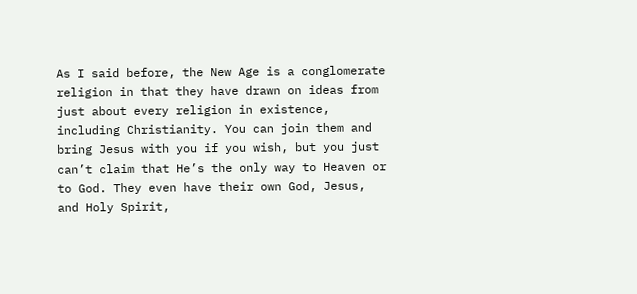As I said before, the New Age is a conglomerate religion in that they have drawn on ideas from just about every religion in existence, including Christianity. You can join them and bring Jesus with you if you wish, but you just can’t claim that He’s the only way to Heaven or to God. They even have their own God, Jesus, and Holy Spirit,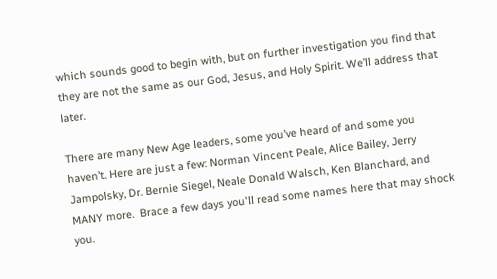which sounds good to begin with, but on further investigation you find that they are not the same as our God, Jesus, and Holy Spirit. We’ll address that later.

There are many New Age leaders, some you’ve heard of and some you haven’t. Here are just a few: Norman Vincent Peale, Alice Bailey, Jerry Jampolsky, Dr. Bernie Siegel, Neale Donald Walsch, Ken Blanchard, and MANY more.  Brace a few days you'll read some names here that may shock you.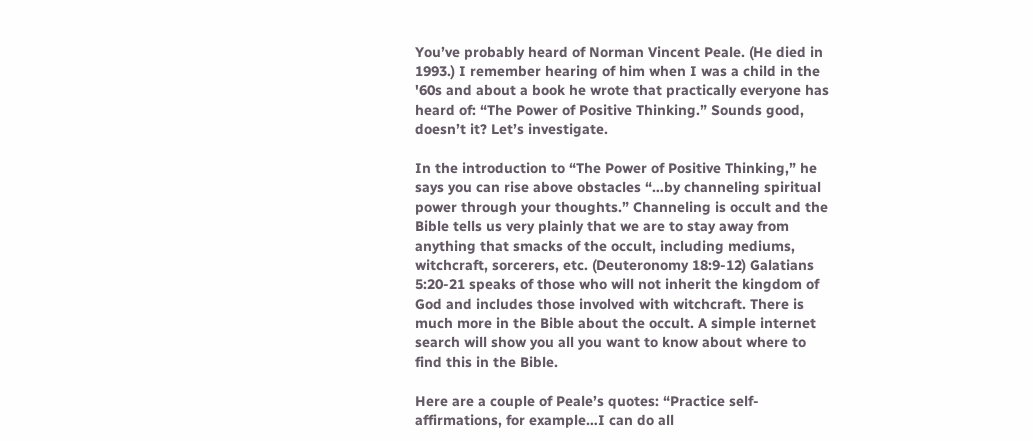You’ve probably heard of Norman Vincent Peale. (He died in 1993.) I remember hearing of him when I was a child in the '60s and about a book he wrote that practically everyone has heard of: “The Power of Positive Thinking.” Sounds good, doesn’t it? Let’s investigate.

In the introduction to “The Power of Positive Thinking,” he says you can rise above obstacles “…by channeling spiritual power through your thoughts.” Channeling is occult and the Bible tells us very plainly that we are to stay away from anything that smacks of the occult, including mediums, witchcraft, sorcerers, etc. (Deuteronomy 18:9-12) Galatians 5:20-21 speaks of those who will not inherit the kingdom of God and includes those involved with witchcraft. There is much more in the Bible about the occult. A simple internet search will show you all you want to know about where to find this in the Bible.

Here are a couple of Peale’s quotes: “Practice self-affirmations, for example…I can do all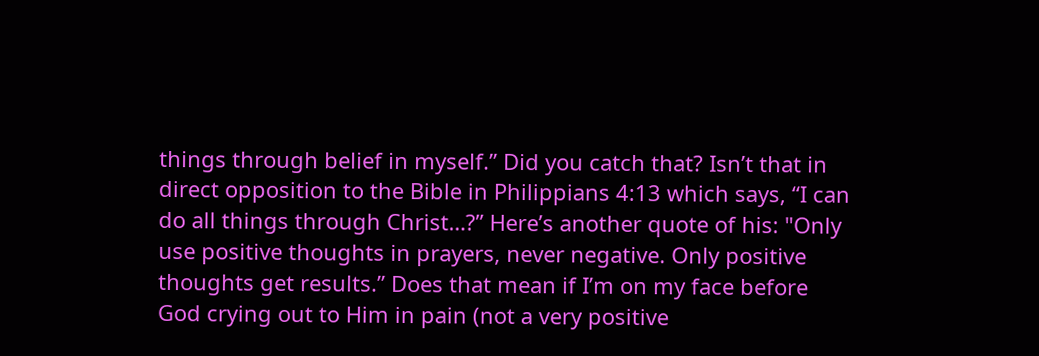things through belief in myself.” Did you catch that? Isn’t that in direct opposition to the Bible in Philippians 4:13 which says, “I can do all things through Christ…?” Here’s another quote of his: "Only use positive thoughts in prayers, never negative. Only positive thoughts get results.” Does that mean if I’m on my face before God crying out to Him in pain (not a very positive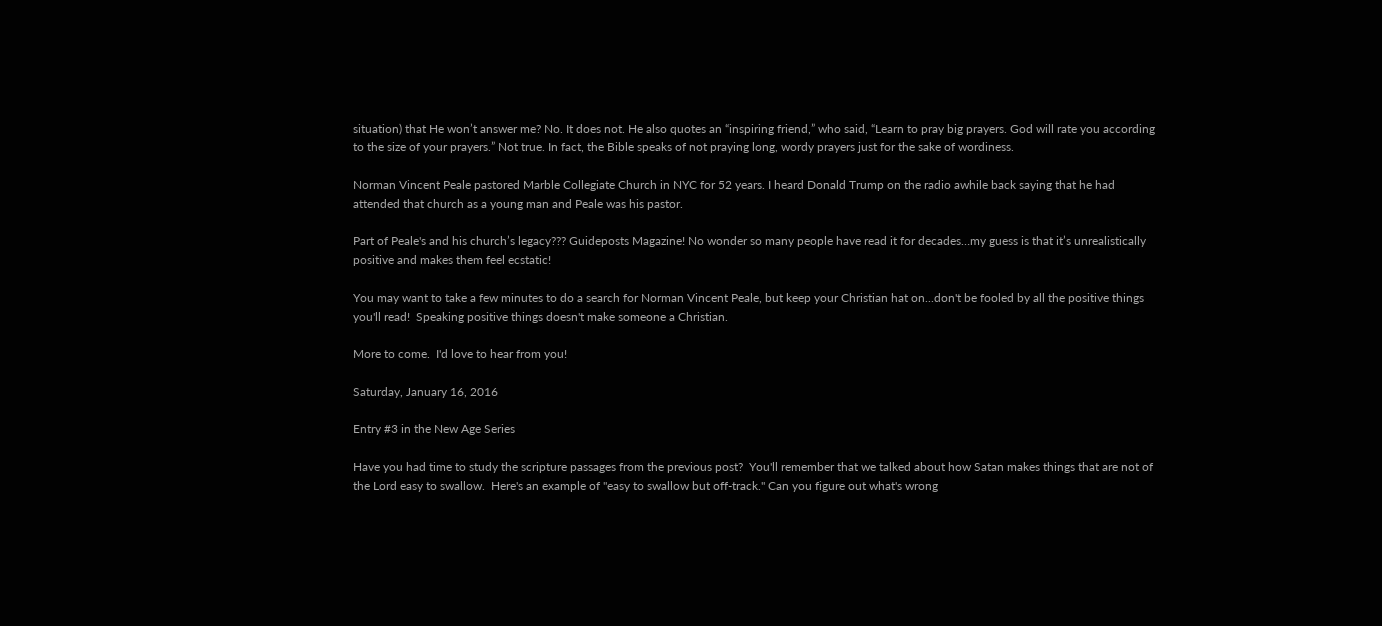situation) that He won’t answer me? No. It does not. He also quotes an “inspiring friend,” who said, “Learn to pray big prayers. God will rate you according to the size of your prayers.” Not true. In fact, the Bible speaks of not praying long, wordy prayers just for the sake of wordiness.

Norman Vincent Peale pastored Marble Collegiate Church in NYC for 52 years. I heard Donald Trump on the radio awhile back saying that he had attended that church as a young man and Peale was his pastor.

Part of Peale's and his church’s legacy??? Guideposts Magazine! No wonder so many people have read it for decades…my guess is that it’s unrealistically positive and makes them feel ecstatic!

You may want to take a few minutes to do a search for Norman Vincent Peale, but keep your Christian hat on...don't be fooled by all the positive things you'll read!  Speaking positive things doesn't make someone a Christian.

More to come.  I'd love to hear from you!

Saturday, January 16, 2016

Entry #3 in the New Age Series

Have you had time to study the scripture passages from the previous post?  You'll remember that we talked about how Satan makes things that are not of the Lord easy to swallow.  Here's an example of "easy to swallow but off-track." Can you figure out what's wrong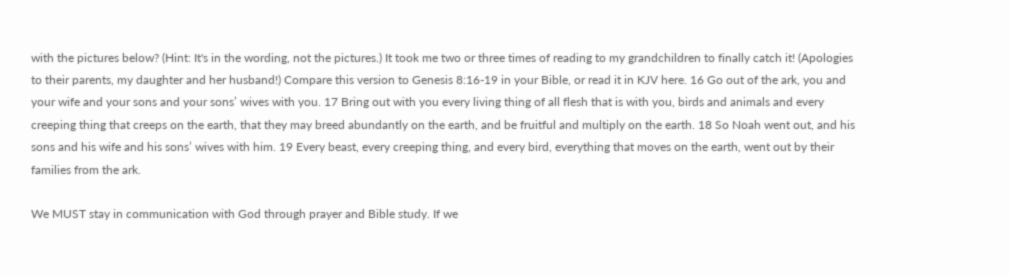with the pictures below? (Hint: It's in the wording, not the pictures.) It took me two or three times of reading to my grandchildren to finally catch it! (Apologies to their parents, my daughter and her husband!) Compare this version to Genesis 8:16-19 in your Bible, or read it in KJV here. 16 Go out of the ark, you and your wife and your sons and your sons’ wives with you. 17 Bring out with you every living thing of all flesh that is with you, birds and animals and every creeping thing that creeps on the earth, that they may breed abundantly on the earth, and be fruitful and multiply on the earth. 18 So Noah went out, and his sons and his wife and his sons’ wives with him. 19 Every beast, every creeping thing, and every bird, everything that moves on the earth, went out by their families from the ark.

We MUST stay in communication with God through prayer and Bible study. If we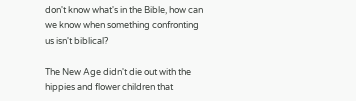don't know what's in the Bible, how can we know when something confronting us isn't biblical?

The New Age didn't die out with the hippies and flower children that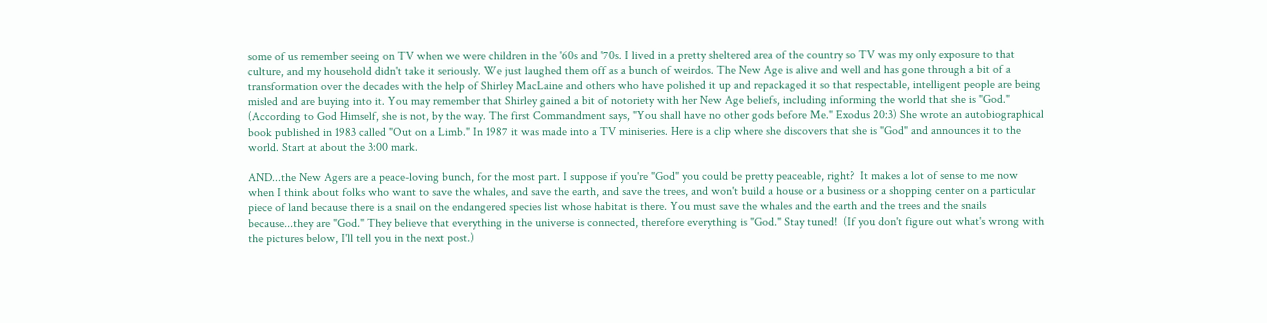some of us remember seeing on TV when we were children in the '60s and '70s. I lived in a pretty sheltered area of the country so TV was my only exposure to that culture, and my household didn't take it seriously. We just laughed them off as a bunch of weirdos. The New Age is alive and well and has gone through a bit of a transformation over the decades with the help of Shirley MacLaine and others who have polished it up and repackaged it so that respectable, intelligent people are being misled and are buying into it. You may remember that Shirley gained a bit of notoriety with her New Age beliefs, including informing the world that she is "God." (According to God Himself, she is not, by the way. The first Commandment says, "You shall have no other gods before Me." Exodus 20:3) She wrote an autobiographical book published in 1983 called "Out on a Limb." In 1987 it was made into a TV miniseries. Here is a clip where she discovers that she is "God" and announces it to the world. Start at about the 3:00 mark.

AND...the New Agers are a peace-loving bunch, for the most part. I suppose if you're "God" you could be pretty peaceable, right?  It makes a lot of sense to me now when I think about folks who want to save the whales, and save the earth, and save the trees, and won't build a house or a business or a shopping center on a particular piece of land because there is a snail on the endangered species list whose habitat is there. You must save the whales and the earth and the trees and the snails because...they are "God." They believe that everything in the universe is connected, therefore everything is "God." Stay tuned!  (If you don't figure out what's wrong with the pictures below, I'll tell you in the next post.)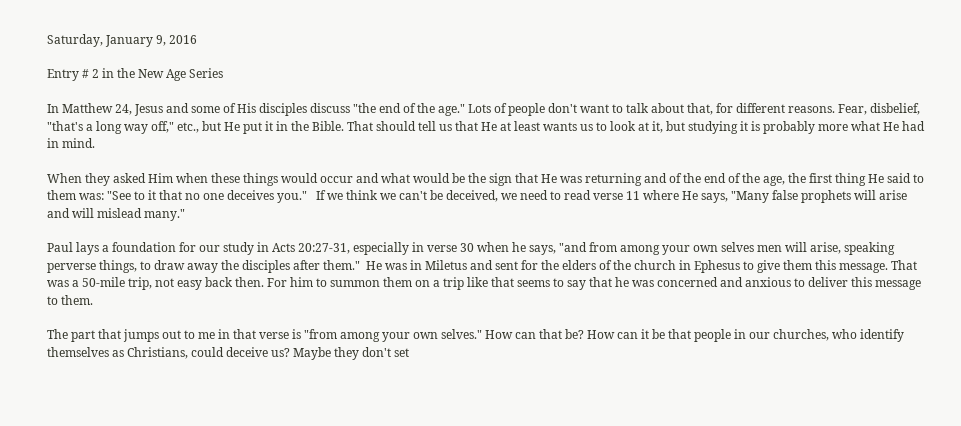Saturday, January 9, 2016

Entry # 2 in the New Age Series

In Matthew 24, Jesus and some of His disciples discuss "the end of the age." Lots of people don't want to talk about that, for different reasons. Fear, disbelief, "that's a long way off," etc., but He put it in the Bible. That should tell us that He at least wants us to look at it, but studying it is probably more what He had in mind.

When they asked Him when these things would occur and what would be the sign that He was returning and of the end of the age, the first thing He said to them was: "See to it that no one deceives you."   If we think we can't be deceived, we need to read verse 11 where He says, "Many false prophets will arise and will mislead many."

Paul lays a foundation for our study in Acts 20:27-31, especially in verse 30 when he says, "and from among your own selves men will arise, speaking perverse things, to draw away the disciples after them."  He was in Miletus and sent for the elders of the church in Ephesus to give them this message. That was a 50-mile trip, not easy back then. For him to summon them on a trip like that seems to say that he was concerned and anxious to deliver this message to them.

The part that jumps out to me in that verse is "from among your own selves." How can that be? How can it be that people in our churches, who identify themselves as Christians, could deceive us? Maybe they don't set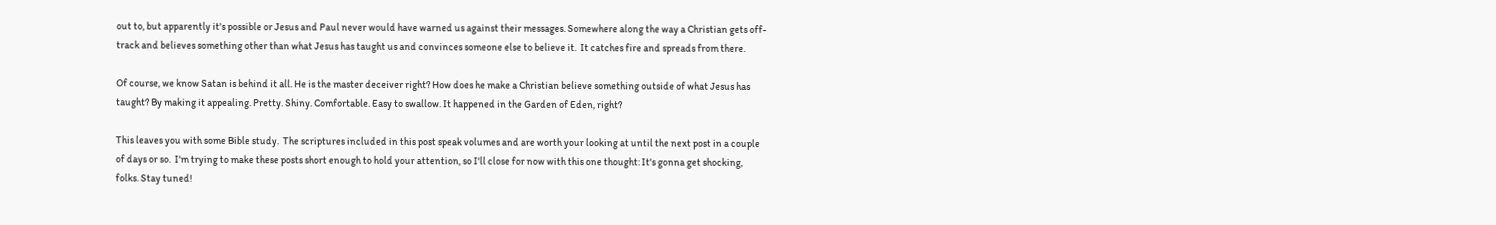out to, but apparently it's possible or Jesus and Paul never would have warned us against their messages. Somewhere along the way a Christian gets off-track and believes something other than what Jesus has taught us and convinces someone else to believe it.  It catches fire and spreads from there.

Of course, we know Satan is behind it all. He is the master deceiver right? How does he make a Christian believe something outside of what Jesus has taught? By making it appealing. Pretty. Shiny. Comfortable. Easy to swallow. It happened in the Garden of Eden, right?

This leaves you with some Bible study.  The scriptures included in this post speak volumes and are worth your looking at until the next post in a couple of days or so.  I'm trying to make these posts short enough to hold your attention, so I'll close for now with this one thought: It's gonna get shocking, folks. Stay tuned!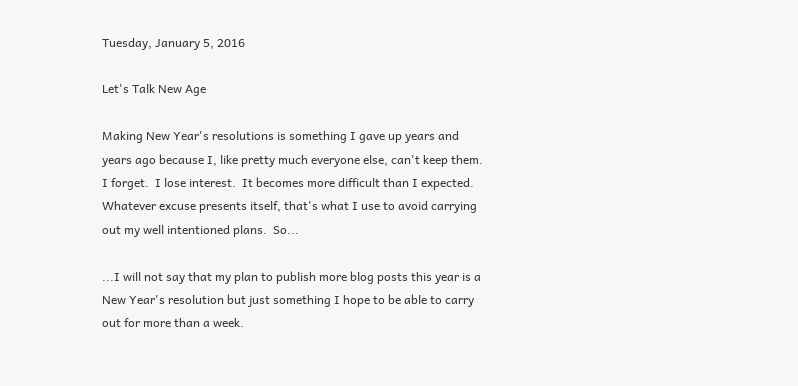Tuesday, January 5, 2016

Let's Talk New Age

Making New Year's resolutions is something I gave up years and years ago because I, like pretty much everyone else, can't keep them.  I forget.  I lose interest.  It becomes more difficult than I expected.  Whatever excuse presents itself, that's what I use to avoid carrying out my well intentioned plans.  So...

...I will not say that my plan to publish more blog posts this year is a New Year's resolution but just something I hope to be able to carry out for more than a week.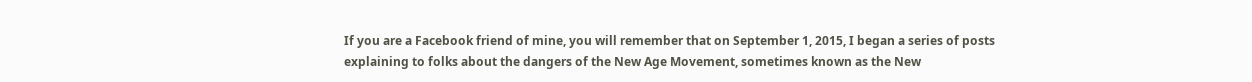If you are a Facebook friend of mine, you will remember that on September 1, 2015, I began a series of posts explaining to folks about the dangers of the New Age Movement, sometimes known as the New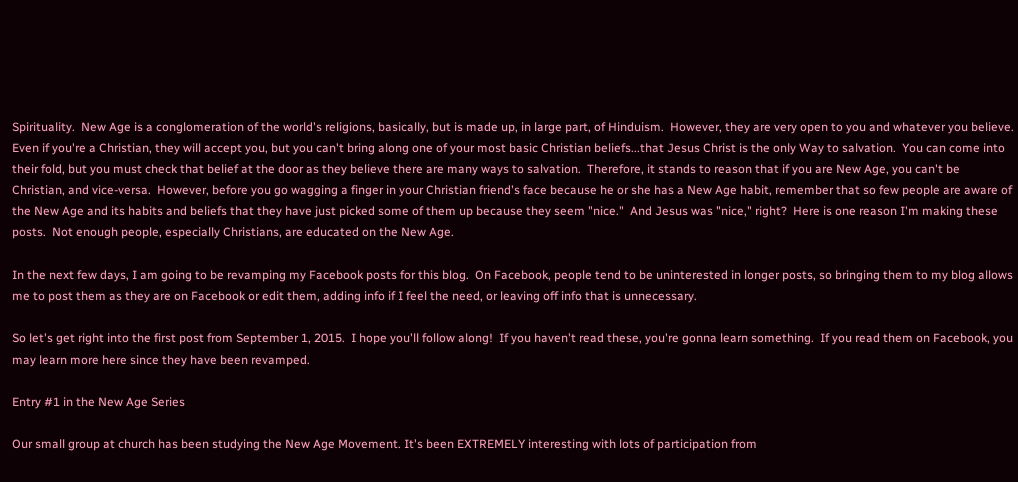Spirituality.  New Age is a conglomeration of the world's religions, basically, but is made up, in large part, of Hinduism.  However, they are very open to you and whatever you believe.  Even if you're a Christian, they will accept you, but you can't bring along one of your most basic Christian beliefs...that Jesus Christ is the only Way to salvation.  You can come into their fold, but you must check that belief at the door as they believe there are many ways to salvation.  Therefore, it stands to reason that if you are New Age, you can't be Christian, and vice-versa.  However, before you go wagging a finger in your Christian friend's face because he or she has a New Age habit, remember that so few people are aware of the New Age and its habits and beliefs that they have just picked some of them up because they seem "nice."  And Jesus was "nice," right?  Here is one reason I'm making these posts.  Not enough people, especially Christians, are educated on the New Age.

In the next few days, I am going to be revamping my Facebook posts for this blog.  On Facebook, people tend to be uninterested in longer posts, so bringing them to my blog allows me to post them as they are on Facebook or edit them, adding info if I feel the need, or leaving off info that is unnecessary.

So let's get right into the first post from September 1, 2015.  I hope you'll follow along!  If you haven't read these, you're gonna learn something.  If you read them on Facebook, you may learn more here since they have been revamped.

Entry #1 in the New Age Series

Our small group at church has been studying the New Age Movement. It's been EXTREMELY interesting with lots of participation from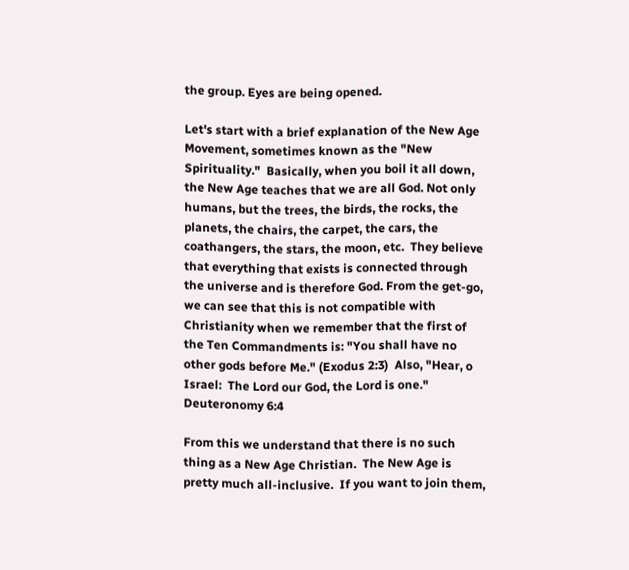the group. Eyes are being opened.

Let's start with a brief explanation of the New Age Movement, sometimes known as the "New Spirituality."  Basically, when you boil it all down, the New Age teaches that we are all God. Not only humans, but the trees, the birds, the rocks, the planets, the chairs, the carpet, the cars, the coathangers, the stars, the moon, etc.  They believe that everything that exists is connected through the universe and is therefore God. From the get-go, we can see that this is not compatible with Christianity when we remember that the first of the Ten Commandments is: "You shall have no other gods before Me." (Exodus 2:3)  Also, "Hear, o Israel:  The Lord our God, the Lord is one."  Deuteronomy 6:4

From this we understand that there is no such thing as a New Age Christian.  The New Age is pretty much all-inclusive.  If you want to join them,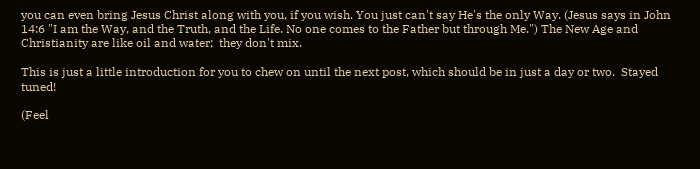you can even bring Jesus Christ along with you, if you wish. You just can't say He's the only Way. (Jesus says in John 14:6 "I am the Way, and the Truth, and the Life. No one comes to the Father but through Me.") The New Age and Christianity are like oil and water;  they don't mix.

This is just a little introduction for you to chew on until the next post, which should be in just a day or two.  Stayed tuned!

(Feel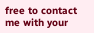free to contact me with your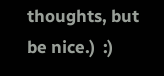thoughts, but be nice.)  :)